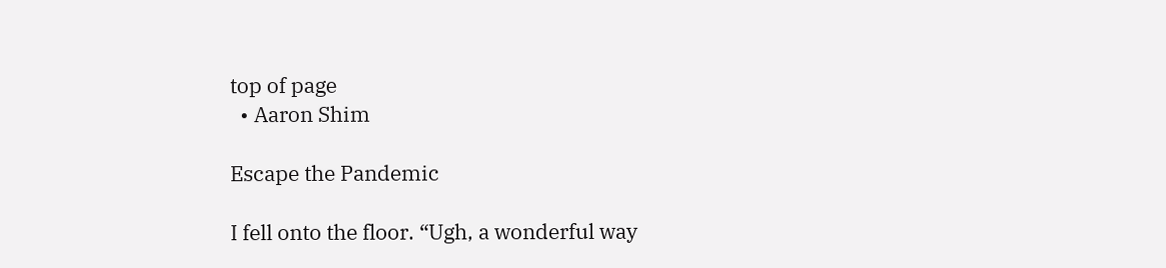top of page
  • Aaron Shim

Escape the Pandemic

I fell onto the floor. “Ugh, a wonderful way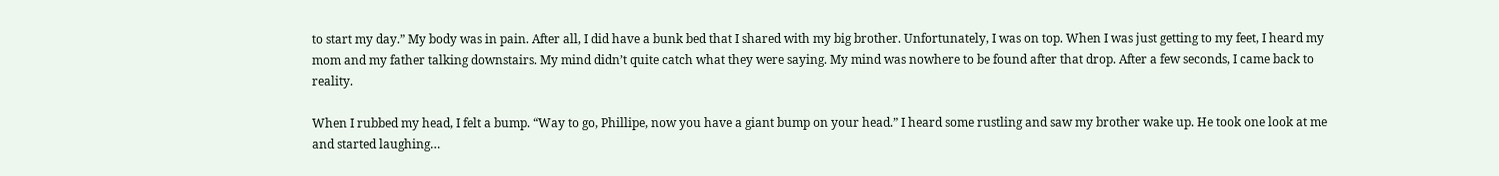to start my day.” My body was in pain. After all, I did have a bunk bed that I shared with my big brother. Unfortunately, I was on top. When I was just getting to my feet, I heard my mom and my father talking downstairs. My mind didn’t quite catch what they were saying. My mind was nowhere to be found after that drop. After a few seconds, I came back to reality.

When I rubbed my head, I felt a bump. “Way to go, Phillipe, now you have a giant bump on your head.” I heard some rustling and saw my brother wake up. He took one look at me and started laughing…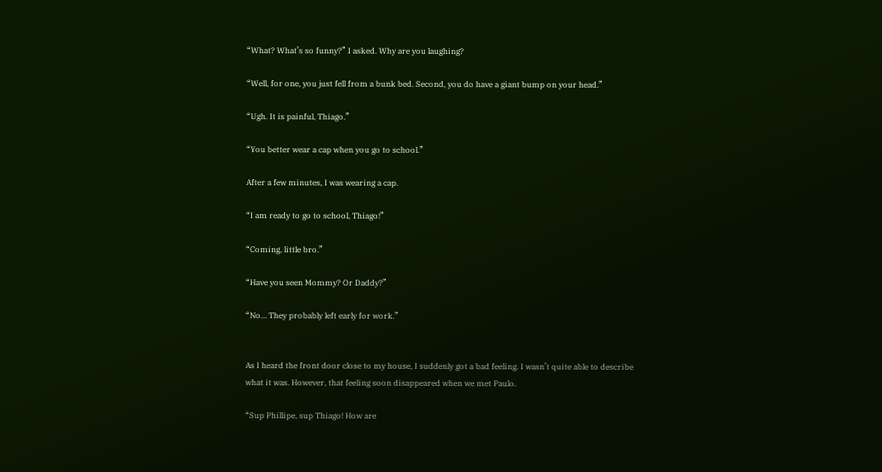“What? What’s so funny?” I asked. Why are you laughing?

“Well, for one, you just fell from a bunk bed. Second, you do have a giant bump on your head.”

“Ugh. It is painful, Thiago.”

“You better wear a cap when you go to school.”

After a few minutes, I was wearing a cap.

“I am ready to go to school, Thiago!”

“Coming, little bro.”

“Have you seen Mommy? Or Daddy?”

“No… They probably left early for work.”


As I heard the front door close to my house, I suddenly got a bad feeling. I wasn’t quite able to describe what it was. However, that feeling soon disappeared when we met Paulo.

“Sup Phillipe, sup Thiago! How are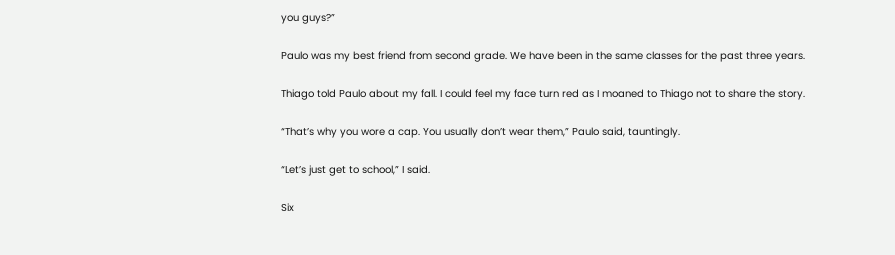you guys?”

Paulo was my best friend from second grade. We have been in the same classes for the past three years.

Thiago told Paulo about my fall. I could feel my face turn red as I moaned to Thiago not to share the story.

“That’s why you wore a cap. You usually don’t wear them,” Paulo said, tauntingly.

“Let’s just get to school,” I said.

Six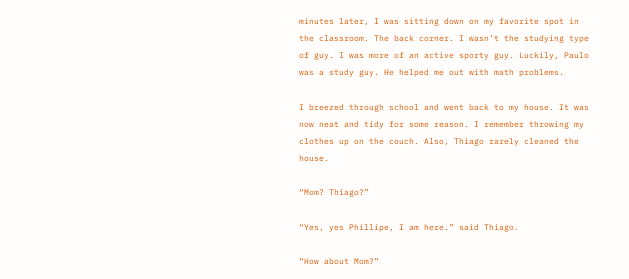minutes later, I was sitting down on my favorite spot in the classroom. The back corner. I wasn’t the studying type of guy. I was more of an active sporty guy. Luckily, Paulo was a study guy. He helped me out with math problems.

I breezed through school and went back to my house. It was now neat and tidy for some reason. I remember throwing my clothes up on the couch. Also, Thiago rarely cleaned the house.

“Mom? Thiago?”

“Yes, yes Phillipe, I am here.” said Thiago.

“How about Mom?”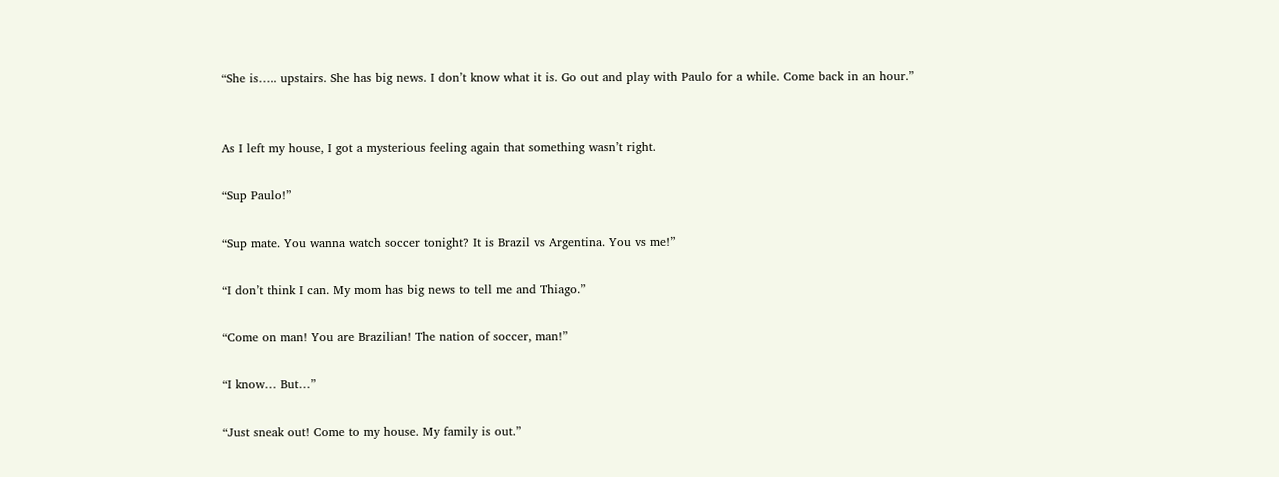“She is….. upstairs. She has big news. I don’t know what it is. Go out and play with Paulo for a while. Come back in an hour.”


As I left my house, I got a mysterious feeling again that something wasn’t right.

“Sup Paulo!”

“Sup mate. You wanna watch soccer tonight? It is Brazil vs Argentina. You vs me!”

“I don’t think I can. My mom has big news to tell me and Thiago.”

“Come on man! You are Brazilian! The nation of soccer, man!”

“I know… But…”

“Just sneak out! Come to my house. My family is out.”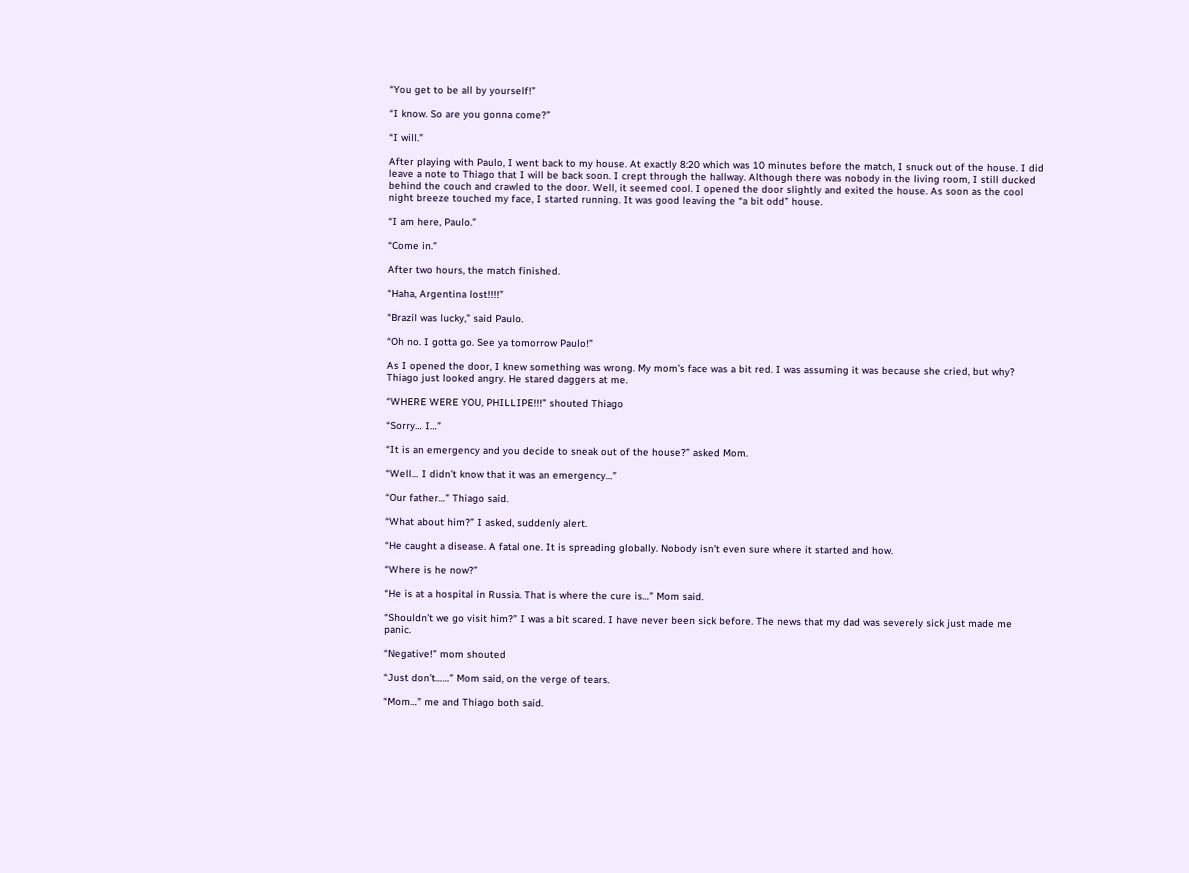“You get to be all by yourself!”

“I know. So are you gonna come?”

“I will.”

After playing with Paulo, I went back to my house. At exactly 8:20 which was 10 minutes before the match, I snuck out of the house. I did leave a note to Thiago that I will be back soon. I crept through the hallway. Although there was nobody in the living room, I still ducked behind the couch and crawled to the door. Well, it seemed cool. I opened the door slightly and exited the house. As soon as the cool night breeze touched my face, I started running. It was good leaving the “a bit odd” house.

“I am here, Paulo.”

“Come in.”

After two hours, the match finished.

“Haha, Argentina lost!!!!”

“Brazil was lucky,” said Paulo.

“Oh no. I gotta go. See ya tomorrow Paulo!”

As I opened the door, I knew something was wrong. My mom’s face was a bit red. I was assuming it was because she cried, but why? Thiago just looked angry. He stared daggers at me.

“WHERE WERE YOU, PHILLIPE!!!” shouted Thiago

“Sorry… I…”

“It is an emergency and you decide to sneak out of the house?” asked Mom.

“Well… I didn’t know that it was an emergency…”

“Our father…” Thiago said.

“What about him?” I asked, suddenly alert.

“He caught a disease. A fatal one. It is spreading globally. Nobody isn’t even sure where it started and how.

“Where is he now?”

“He is at a hospital in Russia. That is where the cure is…” Mom said.

“Shouldn’t we go visit him?” I was a bit scared. I have never been sick before. The news that my dad was severely sick just made me panic.

“Negative!” mom shouted

“Just don’t……” Mom said, on the verge of tears.

“Mom…” me and Thiago both said.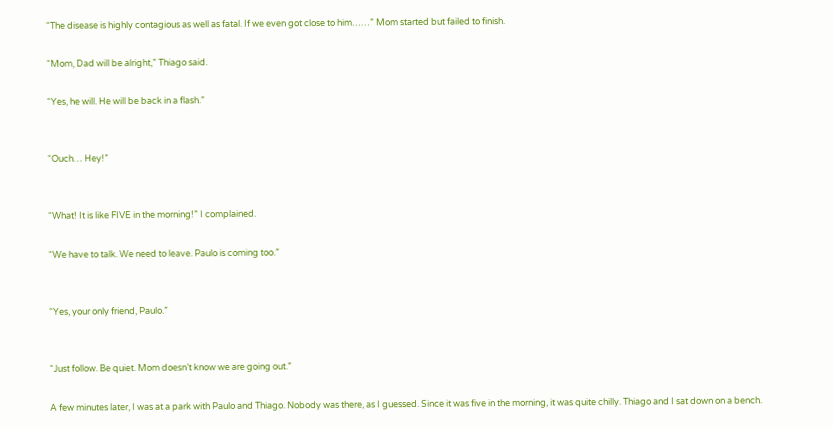“The disease is highly contagious as well as fatal. If we even got close to him……” Mom started but failed to finish.

“Mom, Dad will be alright,” Thiago said.

“Yes, he will. He will be back in a flash.”


“Ouch… Hey!”


“What! It is like FIVE in the morning!” I complained.

“We have to talk. We need to leave. Paulo is coming too.”


“Yes, your only friend, Paulo.”


“Just follow. Be quiet. Mom doesn’t know we are going out.”

A few minutes later, I was at a park with Paulo and Thiago. Nobody was there, as I guessed. Since it was five in the morning, it was quite chilly. Thiago and I sat down on a bench.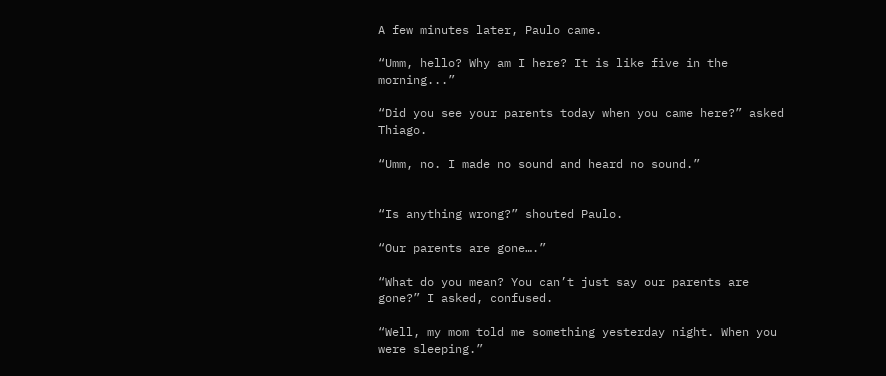A few minutes later, Paulo came.

“Umm, hello? Why am I here? It is like five in the morning...”

“Did you see your parents today when you came here?” asked Thiago.

“Umm, no. I made no sound and heard no sound.”


“Is anything wrong?” shouted Paulo.

“Our parents are gone….”

“What do you mean? You can’t just say our parents are gone?” I asked, confused.

“Well, my mom told me something yesterday night. When you were sleeping.”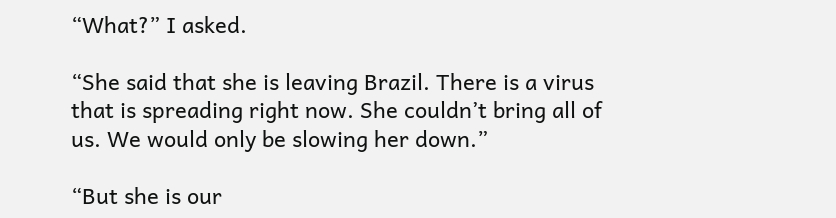“What?” I asked.

“She said that she is leaving Brazil. There is a virus that is spreading right now. She couldn’t bring all of us. We would only be slowing her down.”

“But she is our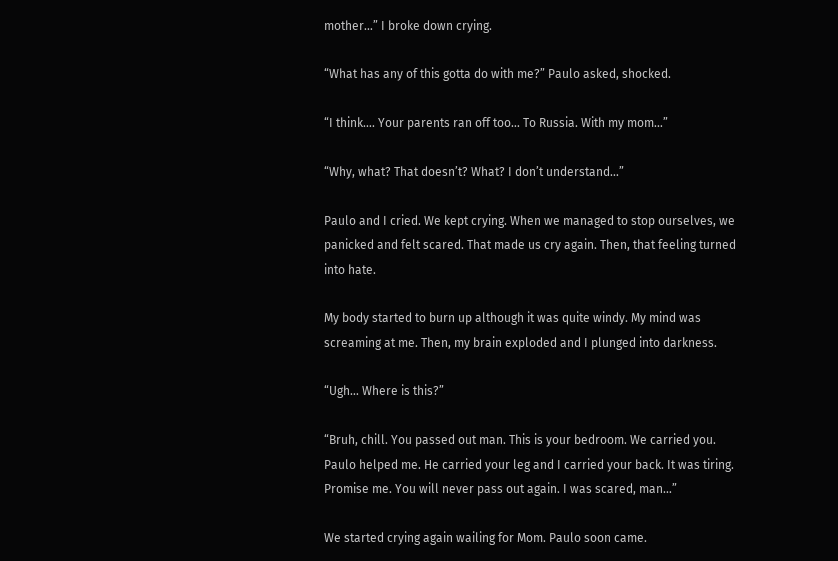mother…” I broke down crying.

“What has any of this gotta do with me?” Paulo asked, shocked.

“I think…. Your parents ran off too… To Russia. With my mom…”

“Why, what? That doesn’t? What? I don’t understand…”

Paulo and I cried. We kept crying. When we managed to stop ourselves, we panicked and felt scared. That made us cry again. Then, that feeling turned into hate.

My body started to burn up although it was quite windy. My mind was screaming at me. Then, my brain exploded and I plunged into darkness.

“Ugh… Where is this?”

“Bruh, chill. You passed out man. This is your bedroom. We carried you. Paulo helped me. He carried your leg and I carried your back. It was tiring. Promise me. You will never pass out again. I was scared, man…”

We started crying again wailing for Mom. Paulo soon came.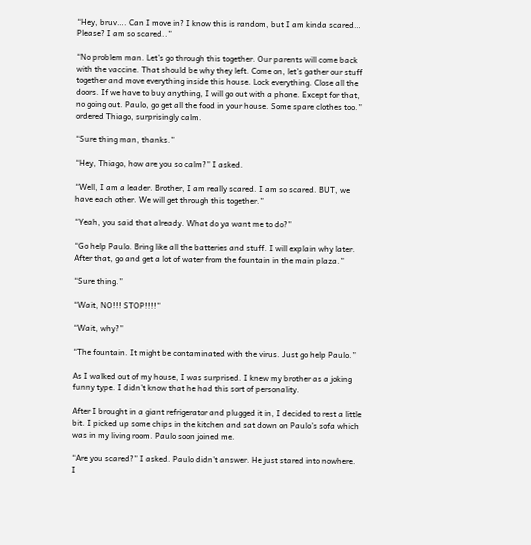“Hey, bruv…. Can I move in? I know this is random, but I am kinda scared… Please? I am so scared..”

“No problem man. Let’s go through this together. Our parents will come back with the vaccine. That should be why they left. Come on, let’s gather our stuff together and move everything inside this house. Lock everything. Close all the doors. If we have to buy anything, I will go out with a phone. Except for that, no going out. Paulo, go get all the food in your house. Some spare clothes too.” ordered Thiago, surprisingly calm.

“Sure thing man, thanks.”

“Hey, Thiago, how are you so calm?” I asked.

“Well, I am a leader. Brother, I am really scared. I am so scared. BUT, we have each other. We will get through this together.”

“Yeah, you said that already. What do ya want me to do?”

“Go help Paulo. Bring like all the batteries and stuff. I will explain why later. After that, go and get a lot of water from the fountain in the main plaza.”

“Sure thing.”

“Wait, NO!!! STOP!!!!”

“Wait, why?”

“The fountain. It might be contaminated with the virus. Just go help Paulo.”

As I walked out of my house, I was surprised. I knew my brother as a joking funny type. I didn’t know that he had this sort of personality.

After I brought in a giant refrigerator and plugged it in, I decided to rest a little bit. I picked up some chips in the kitchen and sat down on Paulo’s sofa which was in my living room. Paulo soon joined me.

“Are you scared?” I asked. Paulo didn’t answer. He just stared into nowhere. I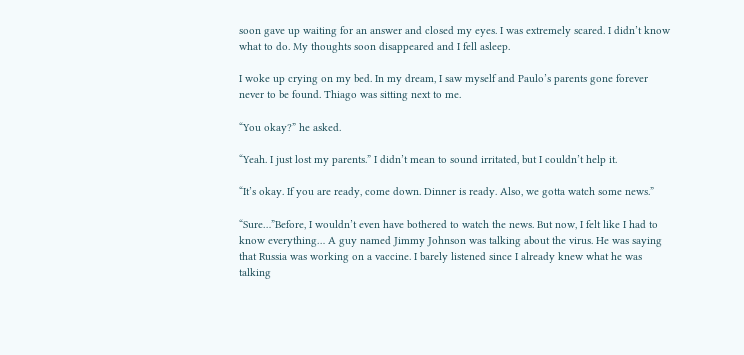soon gave up waiting for an answer and closed my eyes. I was extremely scared. I didn’t know what to do. My thoughts soon disappeared and I fell asleep.

I woke up crying on my bed. In my dream, I saw myself and Paulo’s parents gone forever never to be found. Thiago was sitting next to me.

“You okay?” he asked.

“Yeah. I just lost my parents.” I didn’t mean to sound irritated, but I couldn’t help it.

“It’s okay. If you are ready, come down. Dinner is ready. Also, we gotta watch some news.”

“Sure…”Before, I wouldn’t even have bothered to watch the news. But now, I felt like I had to know everything… A guy named Jimmy Johnson was talking about the virus. He was saying that Russia was working on a vaccine. I barely listened since I already knew what he was talking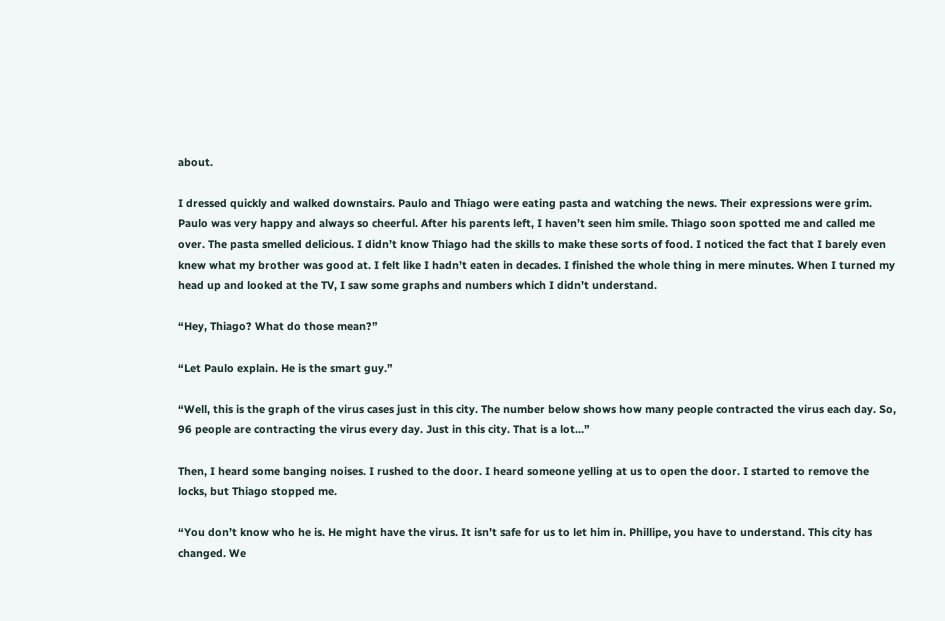about.

I dressed quickly and walked downstairs. Paulo and Thiago were eating pasta and watching the news. Their expressions were grim. Paulo was very happy and always so cheerful. After his parents left, I haven’t seen him smile. Thiago soon spotted me and called me over. The pasta smelled delicious. I didn’t know Thiago had the skills to make these sorts of food. I noticed the fact that I barely even knew what my brother was good at. I felt like I hadn’t eaten in decades. I finished the whole thing in mere minutes. When I turned my head up and looked at the TV, I saw some graphs and numbers which I didn’t understand.

“Hey, Thiago? What do those mean?”

“Let Paulo explain. He is the smart guy.”

“Well, this is the graph of the virus cases just in this city. The number below shows how many people contracted the virus each day. So, 96 people are contracting the virus every day. Just in this city. That is a lot…”

Then, I heard some banging noises. I rushed to the door. I heard someone yelling at us to open the door. I started to remove the locks, but Thiago stopped me.

“You don’t know who he is. He might have the virus. It isn’t safe for us to let him in. Phillipe, you have to understand. This city has changed. We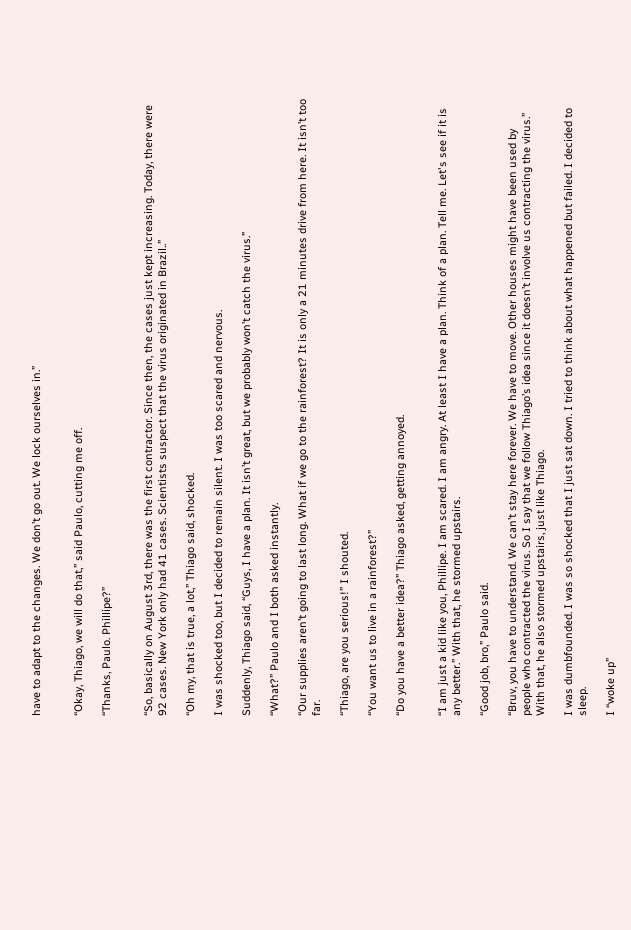have to adapt to the changes. We don’t go out. We lock ourselves in.”


“Okay, Thiago, we will do that,” said Paulo, cutting me off.

“Thanks, Paulo. Phillipe?”


“So, basically on August 3rd, there was the first contractor. Since then, the cases just kept increasing. Today, there were 92 cases. New York only had 41 cases. Scientists suspect that the virus originated in Brazil..”

“Oh my, that is true, a lot,” Thiago said, shocked.

I was shocked too, but I decided to remain silent. I was too scared and nervous.

Suddenly, Thiago said, “Guys, I have a plan. It isn’t great, but we probably won’t catch the virus.”

“What?” Paulo and I both asked instantly.

“Our supplies aren’t going to last long. What if we go to the rainforest? It is only a 21 minutes drive from here. It isn’t too far.

“Thiago, are you serious!” I shouted.

“You want us to live in a rainforest?”

“Do you have a better idea?” Thiago asked, getting annoyed.


“I am just a kid like you, Phillipe. I am scared. I am angry. At least I have a plan. Think of a plan. Tell me. Let's see if it is any better.” With that, he stormed upstairs.

“Good job, bro,” Paulo said.

“Bruv, you have to understand. We can’t stay here forever. We have to move. Other houses might have been used by people who contracted the virus. So I say that we follow Thiago’s idea since it doesn’t involve us contracting the virus.” With that, he also stormed upstairs, just like Thiago.

I was dumbfounded. I was so shocked that I just sat down. I tried to think about what happened but failed. I decided to sleep.

I “woke up”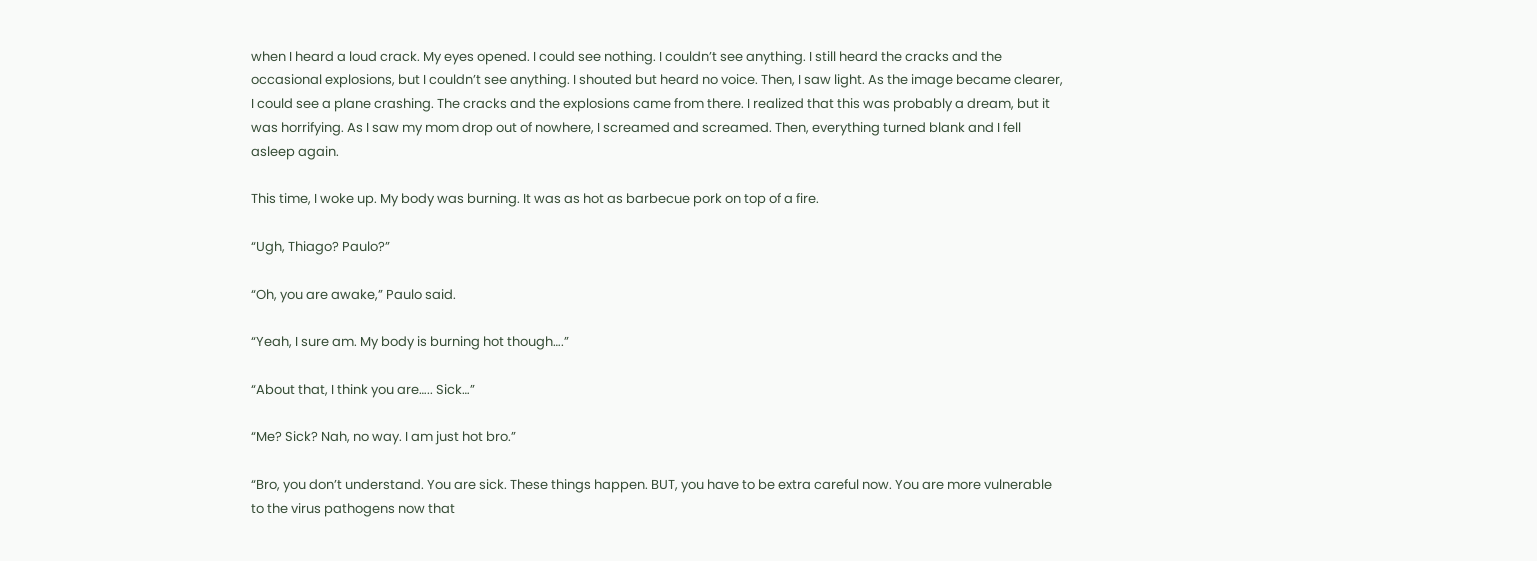when I heard a loud crack. My eyes opened. I could see nothing. I couldn’t see anything. I still heard the cracks and the occasional explosions, but I couldn’t see anything. I shouted but heard no voice. Then, I saw light. As the image became clearer, I could see a plane crashing. The cracks and the explosions came from there. I realized that this was probably a dream, but it was horrifying. As I saw my mom drop out of nowhere, I screamed and screamed. Then, everything turned blank and I fell asleep again.

This time, I woke up. My body was burning. It was as hot as barbecue pork on top of a fire.

“Ugh, Thiago? Paulo?”

“Oh, you are awake,” Paulo said.

“Yeah, I sure am. My body is burning hot though….”

“About that, I think you are….. Sick…”

“Me? Sick? Nah, no way. I am just hot bro.”

“Bro, you don’t understand. You are sick. These things happen. BUT, you have to be extra careful now. You are more vulnerable to the virus pathogens now that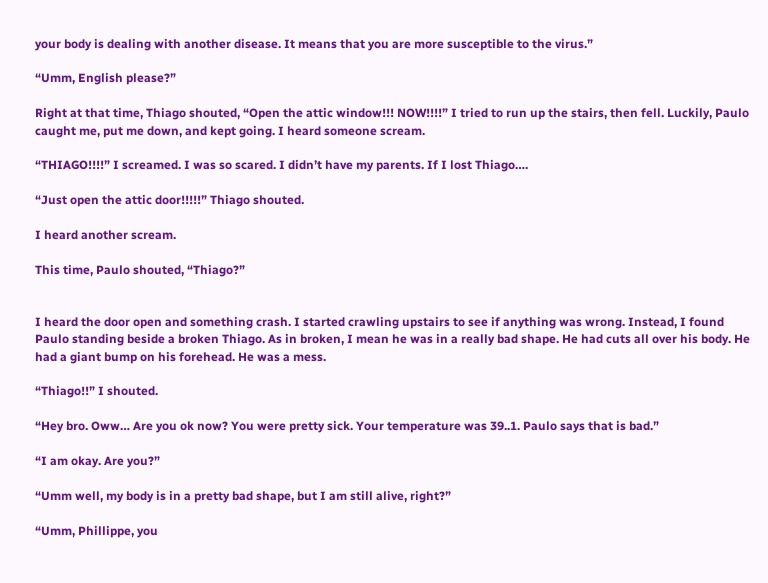your body is dealing with another disease. It means that you are more susceptible to the virus.”

“Umm, English please?”

Right at that time, Thiago shouted, “Open the attic window!!! NOW!!!!” I tried to run up the stairs, then fell. Luckily, Paulo caught me, put me down, and kept going. I heard someone scream.

“THIAGO!!!!” I screamed. I was so scared. I didn’t have my parents. If I lost Thiago….

“Just open the attic door!!!!!” Thiago shouted.

I heard another scream.

This time, Paulo shouted, “Thiago?”


I heard the door open and something crash. I started crawling upstairs to see if anything was wrong. Instead, I found Paulo standing beside a broken Thiago. As in broken, I mean he was in a really bad shape. He had cuts all over his body. He had a giant bump on his forehead. He was a mess.

“Thiago!!” I shouted.

“Hey bro. Oww… Are you ok now? You were pretty sick. Your temperature was 39..1. Paulo says that is bad.”

“I am okay. Are you?”

“Umm well, my body is in a pretty bad shape, but I am still alive, right?”

“Umm, Phillippe, you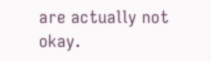are actually not okay.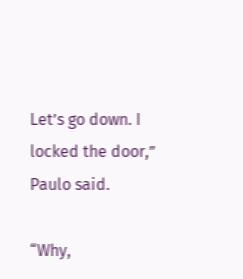Let’s go down. I locked the door,” Paulo said.

“Why,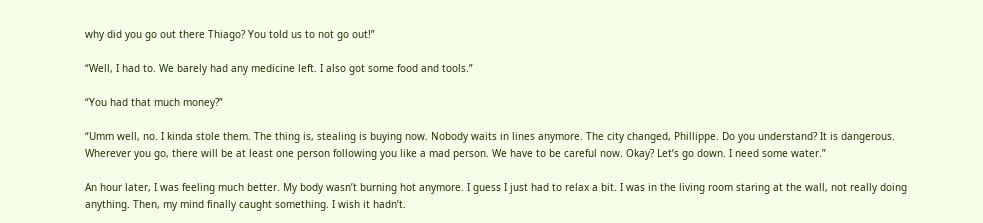why did you go out there Thiago? You told us to not go out!”

“Well, I had to. We barely had any medicine left. I also got some food and tools.”

“You had that much money?”

“Umm well, no. I kinda stole them. The thing is, stealing is buying now. Nobody waits in lines anymore. The city changed, Phillippe. Do you understand? It is dangerous. Wherever you go, there will be at least one person following you like a mad person. We have to be careful now. Okay? Let’s go down. I need some water.”

An hour later, I was feeling much better. My body wasn’t burning hot anymore. I guess I just had to relax a bit. I was in the living room staring at the wall, not really doing anything. Then, my mind finally caught something. I wish it hadn’t.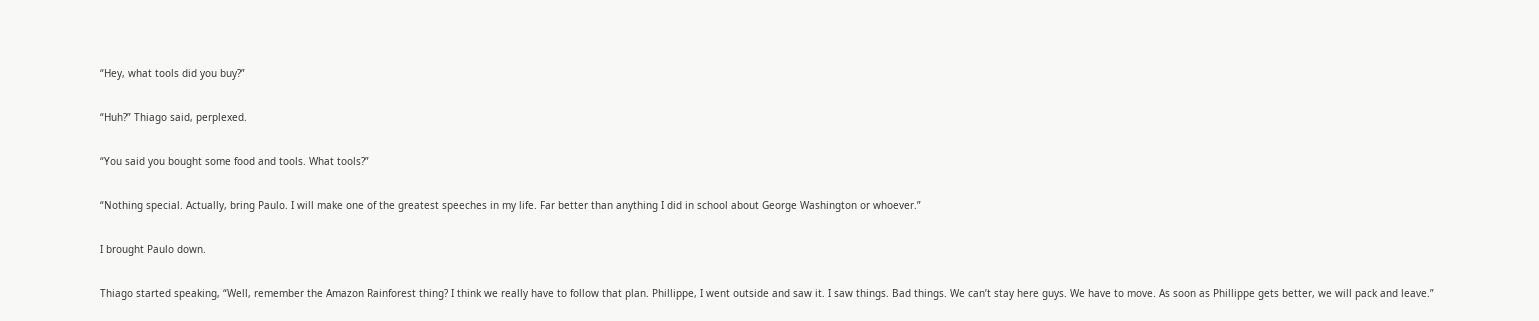“Hey, what tools did you buy?”

“Huh?” Thiago said, perplexed.

“You said you bought some food and tools. What tools?”

“Nothing special. Actually, bring Paulo. I will make one of the greatest speeches in my life. Far better than anything I did in school about George Washington or whoever.”

I brought Paulo down.

Thiago started speaking, “Well, remember the Amazon Rainforest thing? I think we really have to follow that plan. Phillippe, I went outside and saw it. I saw things. Bad things. We can’t stay here guys. We have to move. As soon as Phillippe gets better, we will pack and leave.”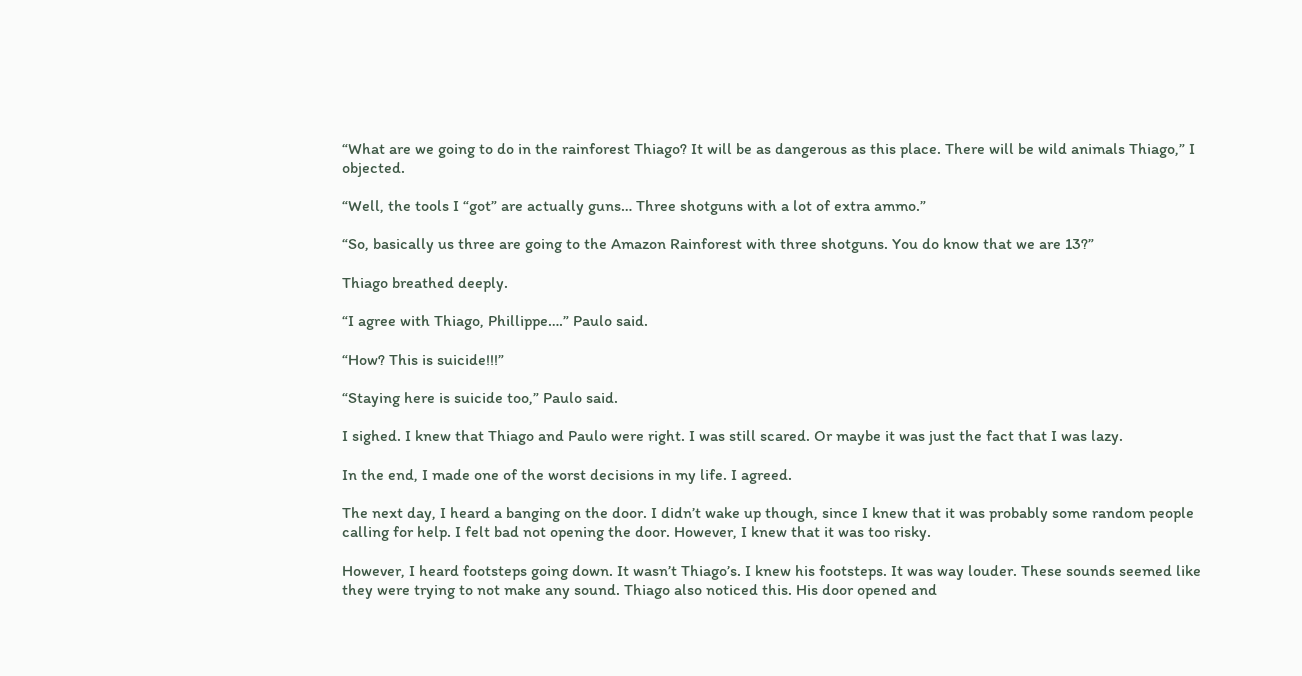“What are we going to do in the rainforest Thiago? It will be as dangerous as this place. There will be wild animals Thiago,” I objected.

“Well, the tools I “got” are actually guns… Three shotguns with a lot of extra ammo.”

“So, basically us three are going to the Amazon Rainforest with three shotguns. You do know that we are 13?”

Thiago breathed deeply.

“I agree with Thiago, Phillippe….” Paulo said.

“How? This is suicide!!!”

“Staying here is suicide too,” Paulo said.

I sighed. I knew that Thiago and Paulo were right. I was still scared. Or maybe it was just the fact that I was lazy.

In the end, I made one of the worst decisions in my life. I agreed.

The next day, I heard a banging on the door. I didn’t wake up though, since I knew that it was probably some random people calling for help. I felt bad not opening the door. However, I knew that it was too risky.

However, I heard footsteps going down. It wasn’t Thiago’s. I knew his footsteps. It was way louder. These sounds seemed like they were trying to not make any sound. Thiago also noticed this. His door opened and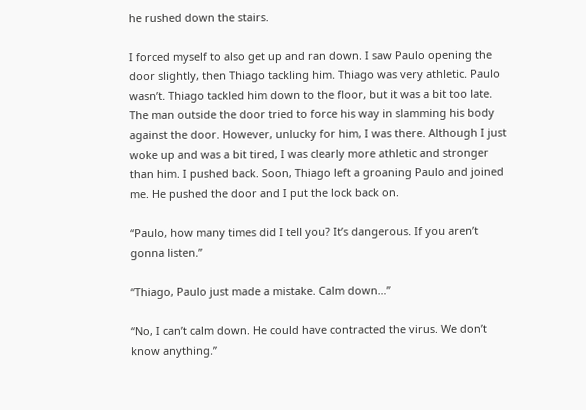he rushed down the stairs.

I forced myself to also get up and ran down. I saw Paulo opening the door slightly, then Thiago tackling him. Thiago was very athletic. Paulo wasn’t. Thiago tackled him down to the floor, but it was a bit too late. The man outside the door tried to force his way in slamming his body against the door. However, unlucky for him, I was there. Although I just woke up and was a bit tired, I was clearly more athletic and stronger than him. I pushed back. Soon, Thiago left a groaning Paulo and joined me. He pushed the door and I put the lock back on.

“Paulo, how many times did I tell you? It’s dangerous. If you aren’t gonna listen.”

“Thiago, Paulo just made a mistake. Calm down…”

“No, I can’t calm down. He could have contracted the virus. We don’t know anything.”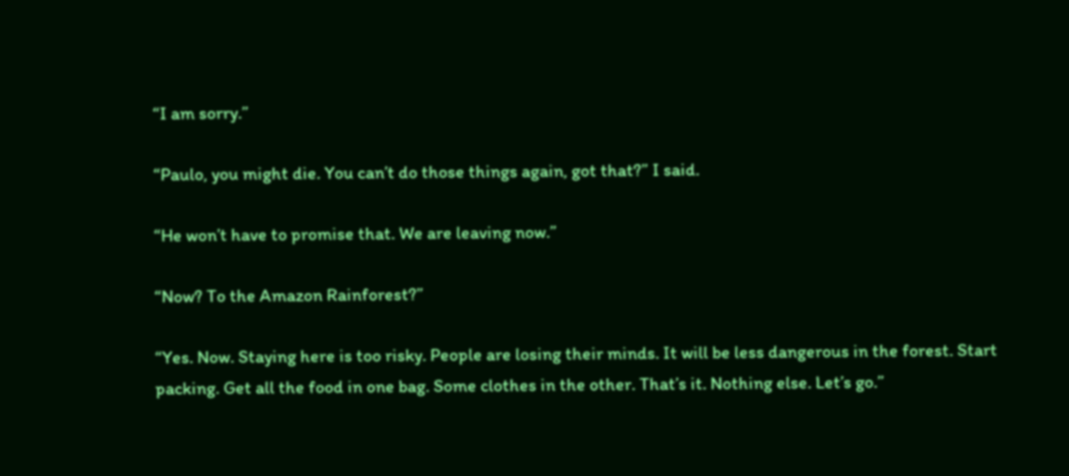“I am sorry.”

“Paulo, you might die. You can’t do those things again, got that?” I said.

“He won’t have to promise that. We are leaving now.”

“Now? To the Amazon Rainforest?”

“Yes. Now. Staying here is too risky. People are losing their minds. It will be less dangerous in the forest. Start packing. Get all the food in one bag. Some clothes in the other. That’s it. Nothing else. Let’s go.”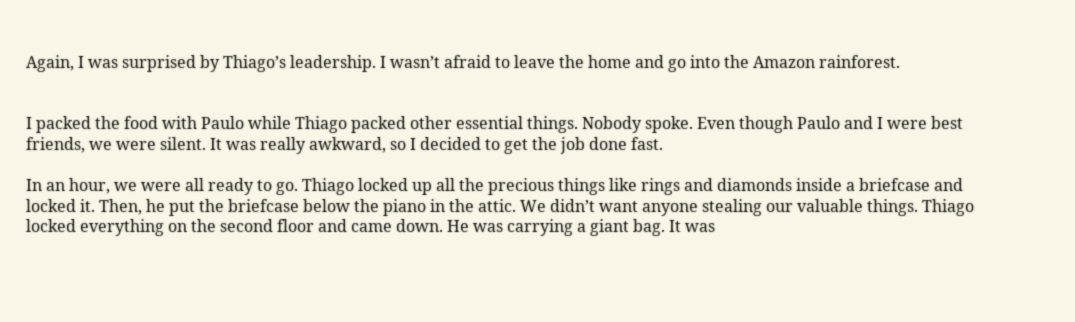Again, I was surprised by Thiago’s leadership. I wasn’t afraid to leave the home and go into the Amazon rainforest.


I packed the food with Paulo while Thiago packed other essential things. Nobody spoke. Even though Paulo and I were best friends, we were silent. It was really awkward, so I decided to get the job done fast.

In an hour, we were all ready to go. Thiago locked up all the precious things like rings and diamonds inside a briefcase and locked it. Then, he put the briefcase below the piano in the attic. We didn’t want anyone stealing our valuable things. Thiago locked everything on the second floor and came down. He was carrying a giant bag. It was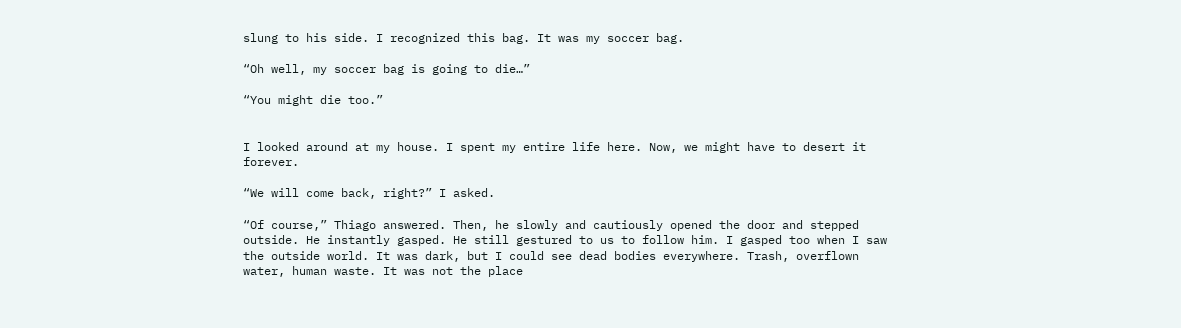slung to his side. I recognized this bag. It was my soccer bag.

“Oh well, my soccer bag is going to die…”

“You might die too.”


I looked around at my house. I spent my entire life here. Now, we might have to desert it forever.

“We will come back, right?” I asked.

“Of course,” Thiago answered. Then, he slowly and cautiously opened the door and stepped outside. He instantly gasped. He still gestured to us to follow him. I gasped too when I saw the outside world. It was dark, but I could see dead bodies everywhere. Trash, overflown water, human waste. It was not the place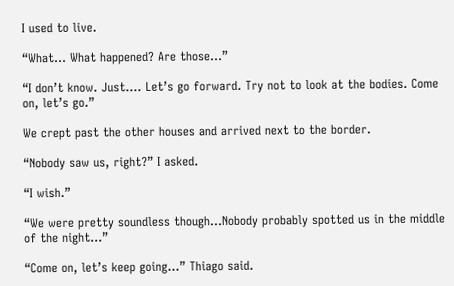I used to live.

“What… What happened? Are those...”

“I don’t know. Just…. Let’s go forward. Try not to look at the bodies. Come on, let’s go.”

We crept past the other houses and arrived next to the border.

“Nobody saw us, right?” I asked.

“I wish.”

“We were pretty soundless though…Nobody probably spotted us in the middle of the night…”

“Come on, let’s keep going…” Thiago said.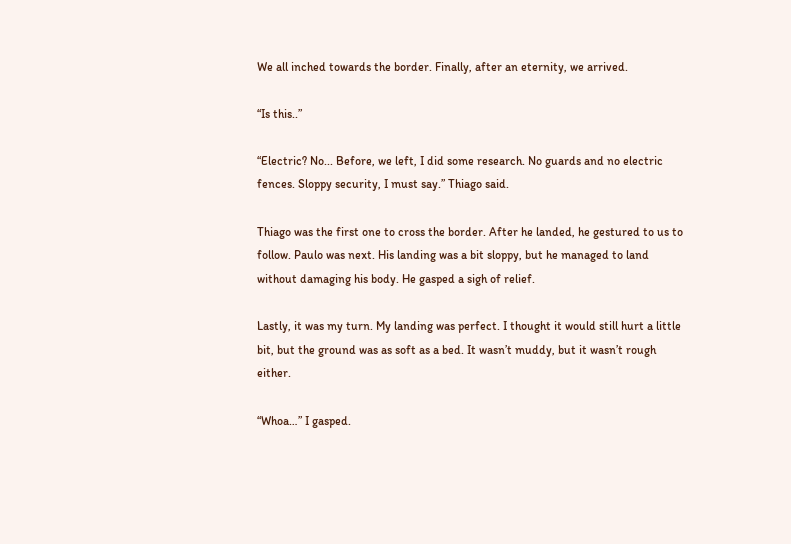We all inched towards the border. Finally, after an eternity, we arrived.

“Is this..”

“Electric? No... Before, we left, I did some research. No guards and no electric fences. Sloppy security, I must say.” Thiago said.

Thiago was the first one to cross the border. After he landed, he gestured to us to follow. Paulo was next. His landing was a bit sloppy, but he managed to land without damaging his body. He gasped a sigh of relief.

Lastly, it was my turn. My landing was perfect. I thought it would still hurt a little bit, but the ground was as soft as a bed. It wasn’t muddy, but it wasn’t rough either.

“Whoa…” I gasped.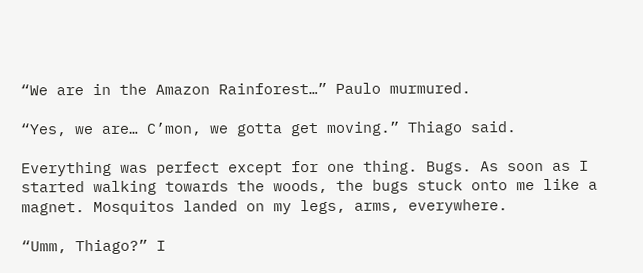“We are in the Amazon Rainforest…” Paulo murmured.

“Yes, we are… C’mon, we gotta get moving.” Thiago said.

Everything was perfect except for one thing. Bugs. As soon as I started walking towards the woods, the bugs stuck onto me like a magnet. Mosquitos landed on my legs, arms, everywhere.

“Umm, Thiago?” I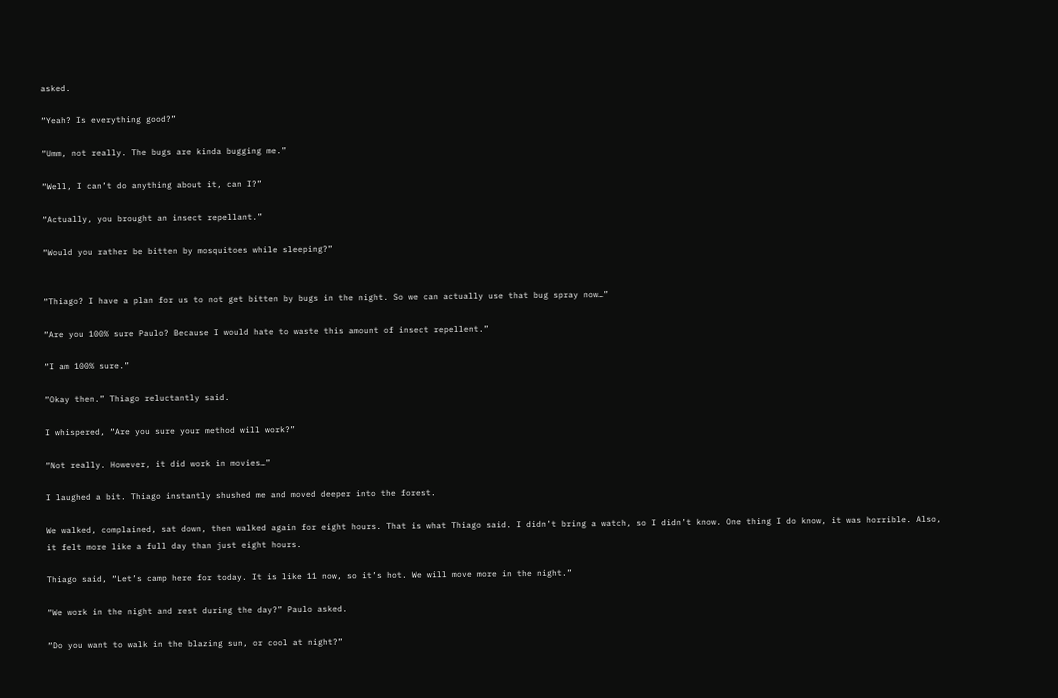asked.

“Yeah? Is everything good?”

“Umm, not really. The bugs are kinda bugging me.”

“Well, I can’t do anything about it, can I?”

“Actually, you brought an insect repellant.”

“Would you rather be bitten by mosquitoes while sleeping?”


“Thiago? I have a plan for us to not get bitten by bugs in the night. So we can actually use that bug spray now…”

“Are you 100% sure Paulo? Because I would hate to waste this amount of insect repellent.”

“I am 100% sure.”

“Okay then.” Thiago reluctantly said.

I whispered, “Are you sure your method will work?”

“Not really. However, it did work in movies…”

I laughed a bit. Thiago instantly shushed me and moved deeper into the forest.

We walked, complained, sat down, then walked again for eight hours. That is what Thiago said. I didn’t bring a watch, so I didn’t know. One thing I do know, it was horrible. Also, it felt more like a full day than just eight hours.

Thiago said, “Let’s camp here for today. It is like 11 now, so it’s hot. We will move more in the night.”

“We work in the night and rest during the day?” Paulo asked.

“Do you want to walk in the blazing sun, or cool at night?”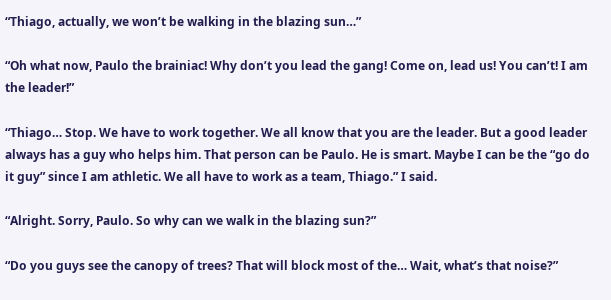“Thiago, actually, we won’t be walking in the blazing sun…”

“Oh what now, Paulo the brainiac! Why don’t you lead the gang! Come on, lead us! You can’t! I am the leader!”

“Thiago… Stop. We have to work together. We all know that you are the leader. But a good leader always has a guy who helps him. That person can be Paulo. He is smart. Maybe I can be the “go do it guy” since I am athletic. We all have to work as a team, Thiago.” I said.

“Alright. Sorry, Paulo. So why can we walk in the blazing sun?”

“Do you guys see the canopy of trees? That will block most of the… Wait, what’s that noise?”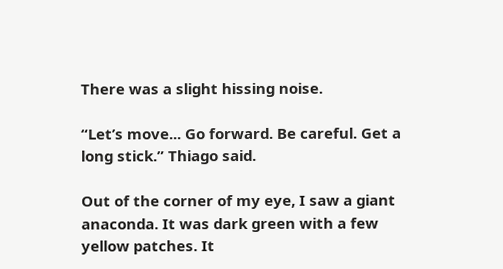There was a slight hissing noise.

“Let’s move... Go forward. Be careful. Get a long stick.” Thiago said.

Out of the corner of my eye, I saw a giant anaconda. It was dark green with a few yellow patches. It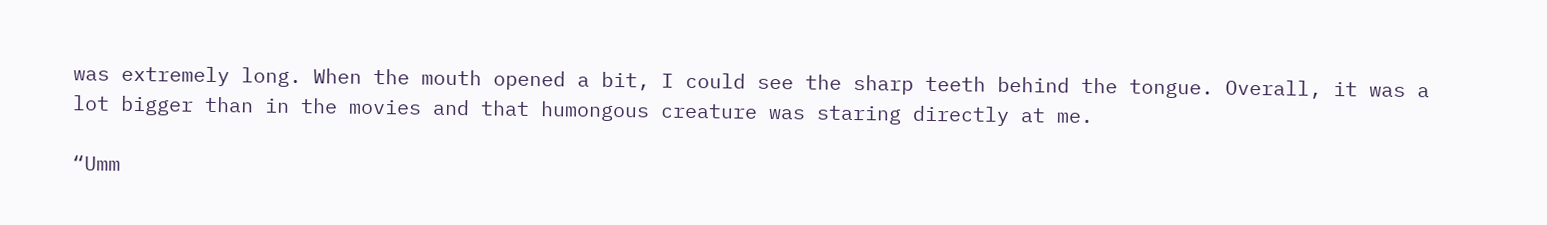was extremely long. When the mouth opened a bit, I could see the sharp teeth behind the tongue. Overall, it was a lot bigger than in the movies and that humongous creature was staring directly at me.

“Umm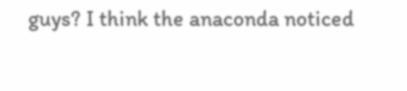guys? I think the anaconda noticed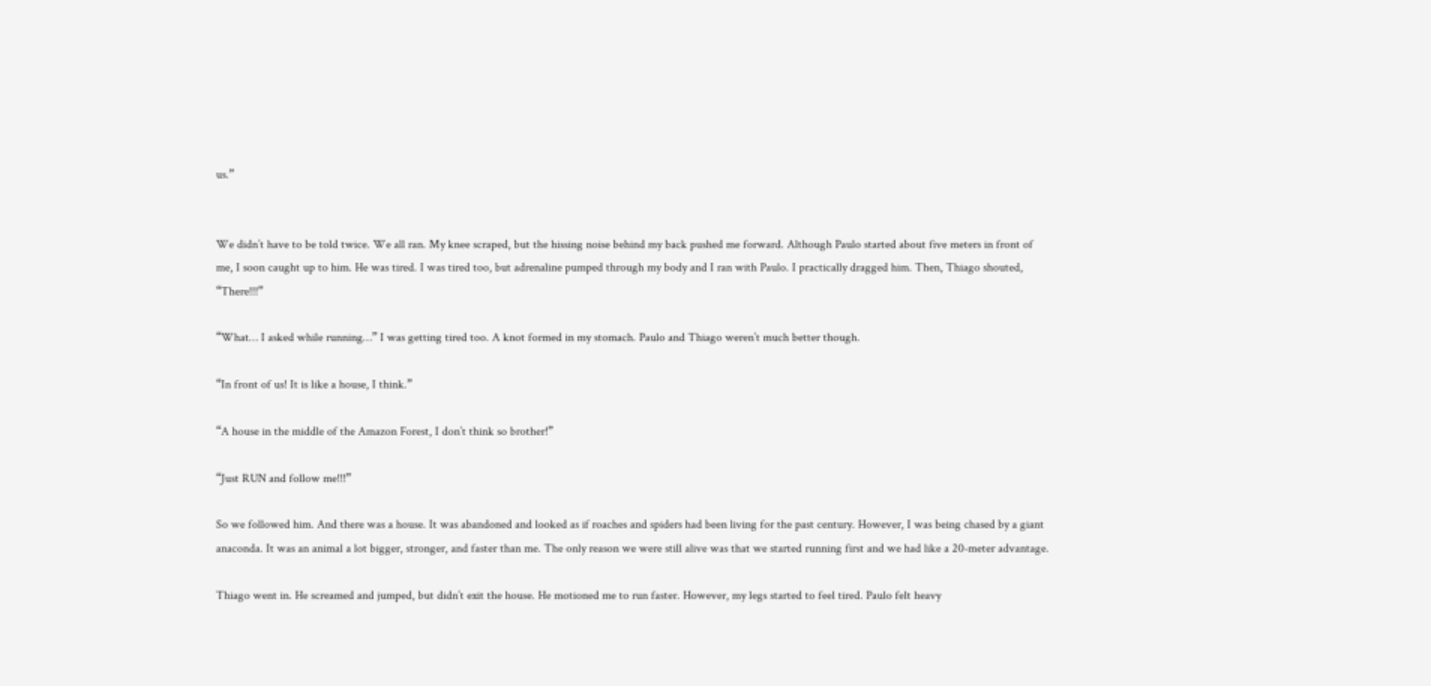us.”


We didn’t have to be told twice. We all ran. My knee scraped, but the hissing noise behind my back pushed me forward. Although Paulo started about five meters in front of me, I soon caught up to him. He was tired. I was tired too, but adrenaline pumped through my body and I ran with Paulo. I practically dragged him. Then, Thiago shouted, “There!!!”

“What… I asked while running…” I was getting tired too. A knot formed in my stomach. Paulo and Thiago weren’t much better though.

“In front of us! It is like a house, I think.”

“A house in the middle of the Amazon Forest, I don’t think so brother!”

“Just RUN and follow me!!!”

So we followed him. And there was a house. It was abandoned and looked as if roaches and spiders had been living for the past century. However, I was being chased by a giant anaconda. It was an animal a lot bigger, stronger, and faster than me. The only reason we were still alive was that we started running first and we had like a 20-meter advantage.

Thiago went in. He screamed and jumped, but didn’t exit the house. He motioned me to run faster. However, my legs started to feel tired. Paulo felt heavy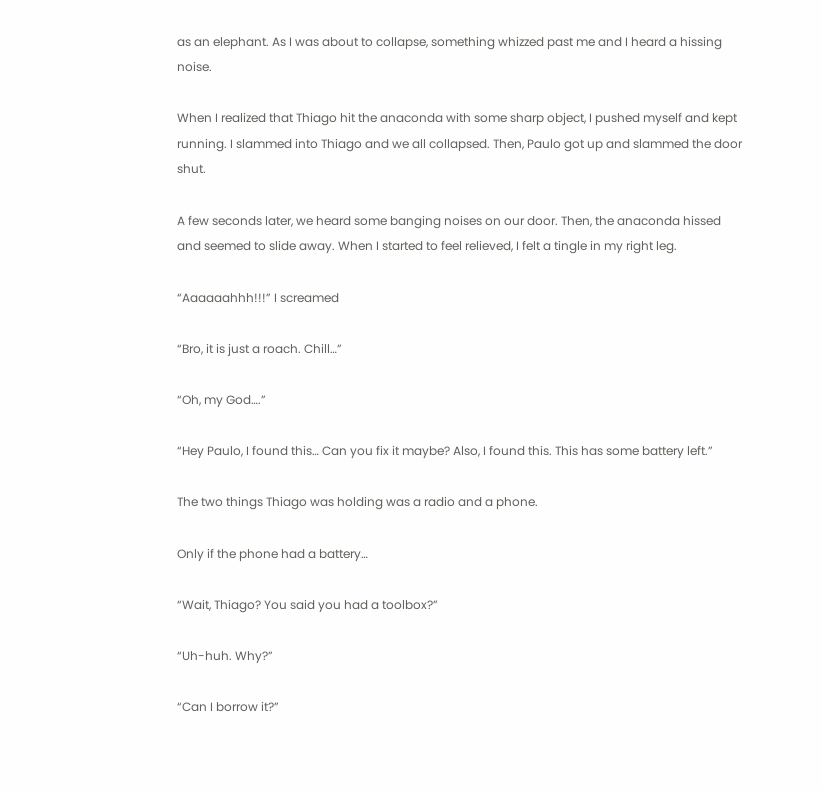as an elephant. As I was about to collapse, something whizzed past me and I heard a hissing noise.

When I realized that Thiago hit the anaconda with some sharp object, I pushed myself and kept running. I slammed into Thiago and we all collapsed. Then, Paulo got up and slammed the door shut.

A few seconds later, we heard some banging noises on our door. Then, the anaconda hissed and seemed to slide away. When I started to feel relieved, I felt a tingle in my right leg.

“Aaaaaahhh!!!” I screamed

“Bro, it is just a roach. Chill…”

“Oh, my God….”

“Hey Paulo, I found this… Can you fix it maybe? Also, I found this. This has some battery left.”

The two things Thiago was holding was a radio and a phone.

Only if the phone had a battery…

“Wait, Thiago? You said you had a toolbox?”

“Uh-huh. Why?”

“Can I borrow it?”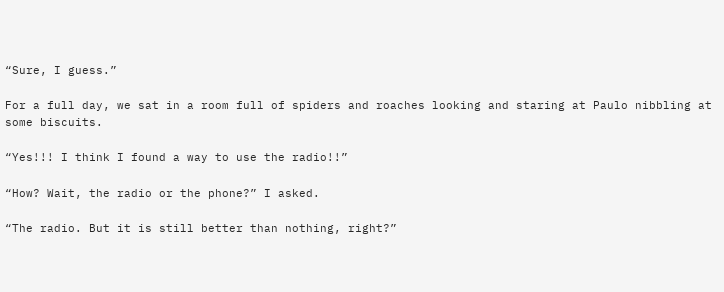“Sure, I guess.”

For a full day, we sat in a room full of spiders and roaches looking and staring at Paulo nibbling at some biscuits.

“Yes!!! I think I found a way to use the radio!!”

“How? Wait, the radio or the phone?” I asked.

“The radio. But it is still better than nothing, right?”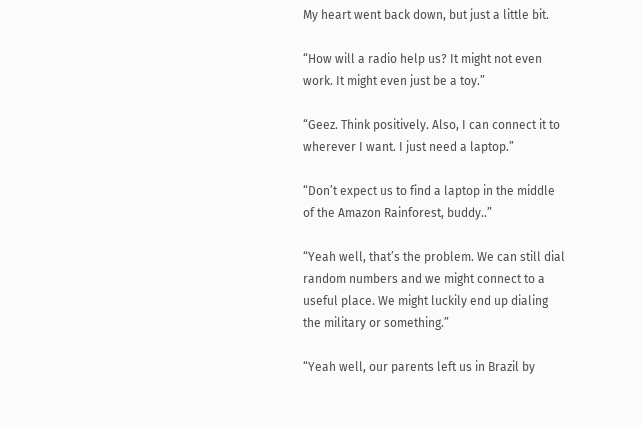My heart went back down, but just a little bit.

“How will a radio help us? It might not even work. It might even just be a toy.”

“Geez. Think positively. Also, I can connect it to wherever I want. I just need a laptop.”

“Don’t expect us to find a laptop in the middle of the Amazon Rainforest, buddy..”

“Yeah well, that’s the problem. We can still dial random numbers and we might connect to a useful place. We might luckily end up dialing the military or something.”

“Yeah well, our parents left us in Brazil by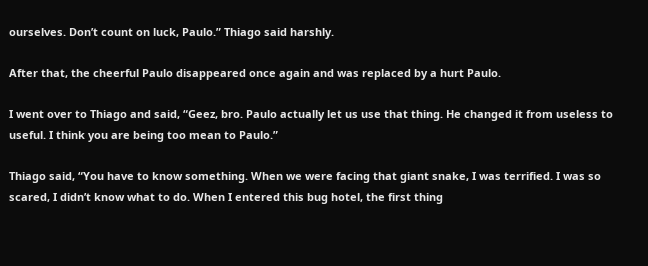ourselves. Don’t count on luck, Paulo.” Thiago said harshly.

After that, the cheerful Paulo disappeared once again and was replaced by a hurt Paulo.

I went over to Thiago and said, “Geez, bro. Paulo actually let us use that thing. He changed it from useless to useful. I think you are being too mean to Paulo.”

Thiago said, “You have to know something. When we were facing that giant snake, I was terrified. I was so scared, I didn’t know what to do. When I entered this bug hotel, the first thing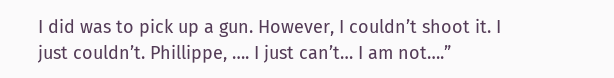I did was to pick up a gun. However, I couldn’t shoot it. I just couldn’t. Phillippe, …. I just can’t… I am not….”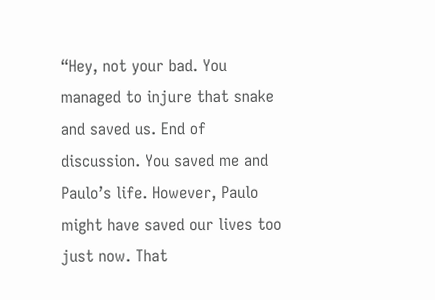“Hey, not your bad. You managed to injure that snake and saved us. End of discussion. You saved me and Paulo’s life. However, Paulo might have saved our lives too just now. That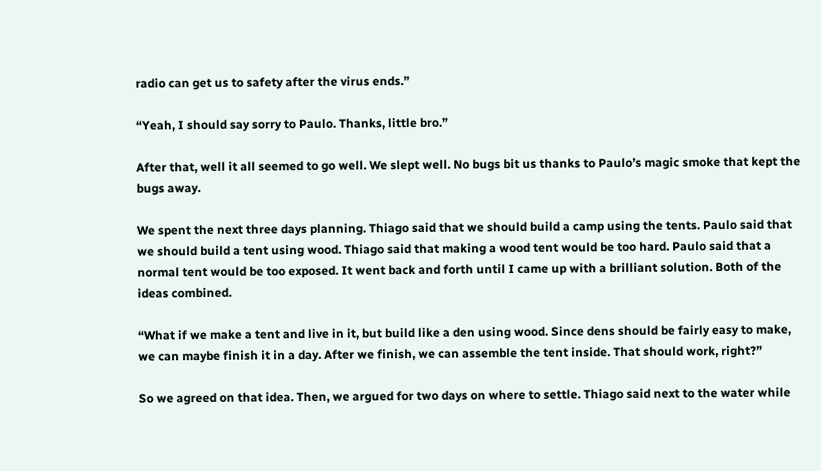radio can get us to safety after the virus ends.”

“Yeah, I should say sorry to Paulo. Thanks, little bro.”

After that, well it all seemed to go well. We slept well. No bugs bit us thanks to Paulo’s magic smoke that kept the bugs away.

We spent the next three days planning. Thiago said that we should build a camp using the tents. Paulo said that we should build a tent using wood. Thiago said that making a wood tent would be too hard. Paulo said that a normal tent would be too exposed. It went back and forth until I came up with a brilliant solution. Both of the ideas combined.

“What if we make a tent and live in it, but build like a den using wood. Since dens should be fairly easy to make, we can maybe finish it in a day. After we finish, we can assemble the tent inside. That should work, right?”

So we agreed on that idea. Then, we argued for two days on where to settle. Thiago said next to the water while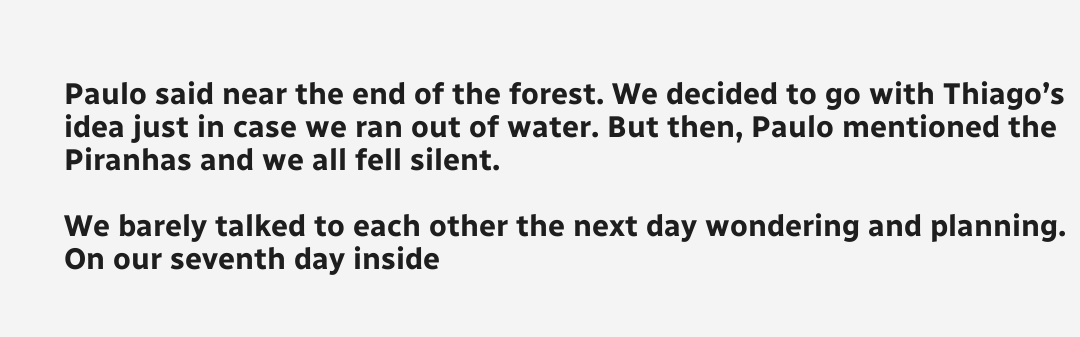Paulo said near the end of the forest. We decided to go with Thiago’s idea just in case we ran out of water. But then, Paulo mentioned the Piranhas and we all fell silent.

We barely talked to each other the next day wondering and planning. On our seventh day inside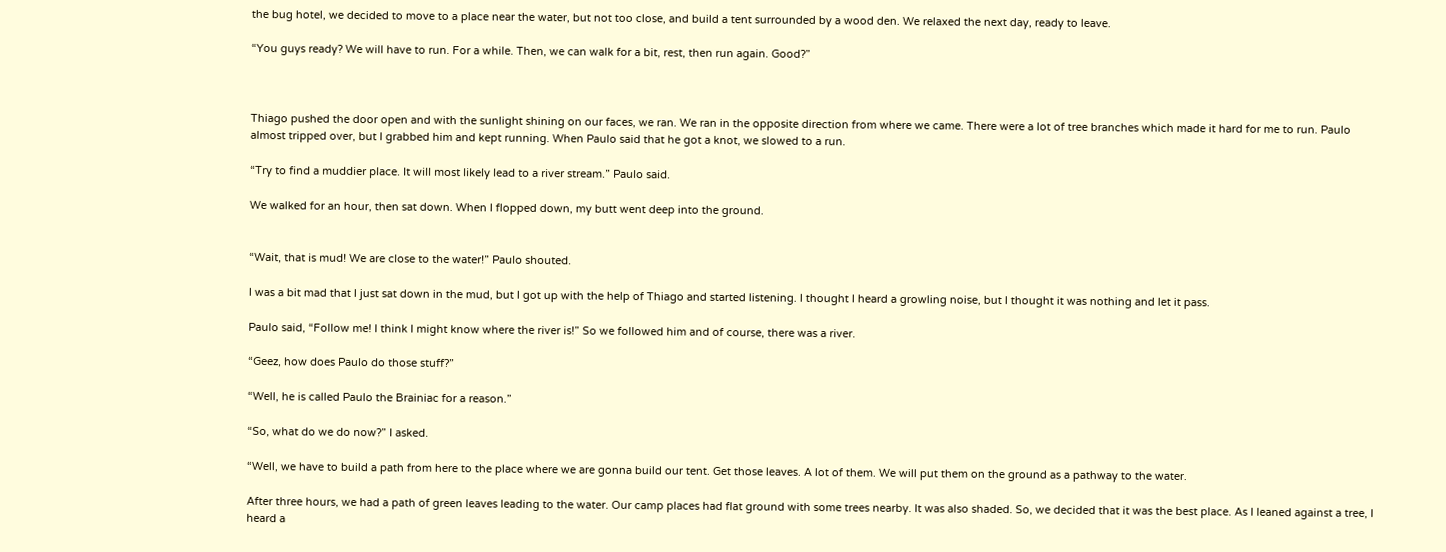the bug hotel, we decided to move to a place near the water, but not too close, and build a tent surrounded by a wood den. We relaxed the next day, ready to leave.

“You guys ready? We will have to run. For a while. Then, we can walk for a bit, rest, then run again. Good?”



Thiago pushed the door open and with the sunlight shining on our faces, we ran. We ran in the opposite direction from where we came. There were a lot of tree branches which made it hard for me to run. Paulo almost tripped over, but I grabbed him and kept running. When Paulo said that he got a knot, we slowed to a run.

“Try to find a muddier place. It will most likely lead to a river stream.” Paulo said.

We walked for an hour, then sat down. When I flopped down, my butt went deep into the ground.


“Wait, that is mud! We are close to the water!” Paulo shouted.

I was a bit mad that I just sat down in the mud, but I got up with the help of Thiago and started listening. I thought I heard a growling noise, but I thought it was nothing and let it pass.

Paulo said, “Follow me! I think I might know where the river is!” So we followed him and of course, there was a river.

“Geez, how does Paulo do those stuff?”

“Well, he is called Paulo the Brainiac for a reason.”

“So, what do we do now?” I asked.

“Well, we have to build a path from here to the place where we are gonna build our tent. Get those leaves. A lot of them. We will put them on the ground as a pathway to the water.

After three hours, we had a path of green leaves leading to the water. Our camp places had flat ground with some trees nearby. It was also shaded. So, we decided that it was the best place. As I leaned against a tree, I heard a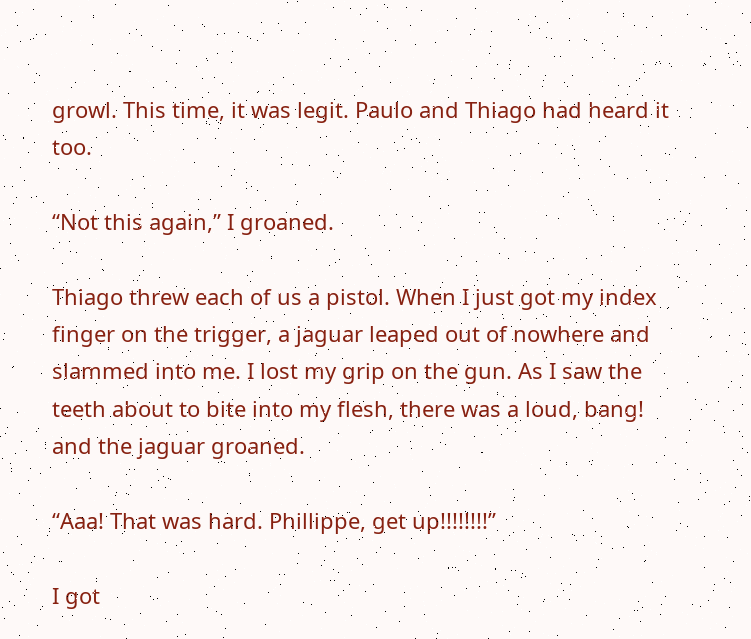growl. This time, it was legit. Paulo and Thiago had heard it too.

“Not this again,” I groaned.

Thiago threw each of us a pistol. When I just got my index finger on the trigger, a jaguar leaped out of nowhere and slammed into me. I lost my grip on the gun. As I saw the teeth about to bite into my flesh, there was a loud, bang! and the jaguar groaned.

“Aaa! That was hard. Phillippe, get up!!!!!!!!”

I got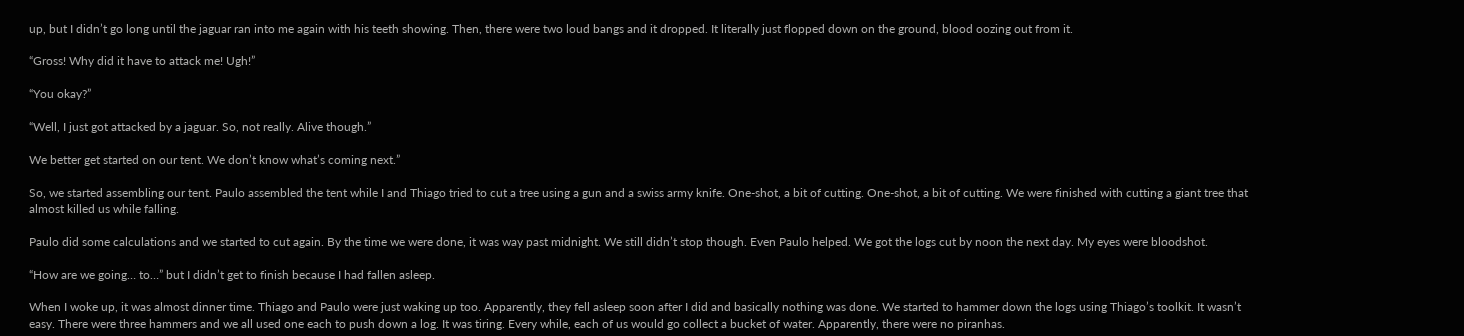up, but I didn’t go long until the jaguar ran into me again with his teeth showing. Then, there were two loud bangs and it dropped. It literally just flopped down on the ground, blood oozing out from it.

“Gross! Why did it have to attack me! Ugh!”

“You okay?”

“Well, I just got attacked by a jaguar. So, not really. Alive though.”

We better get started on our tent. We don’t know what’s coming next.”

So, we started assembling our tent. Paulo assembled the tent while I and Thiago tried to cut a tree using a gun and a swiss army knife. One-shot, a bit of cutting. One-shot, a bit of cutting. We were finished with cutting a giant tree that almost killed us while falling.

Paulo did some calculations and we started to cut again. By the time we were done, it was way past midnight. We still didn’t stop though. Even Paulo helped. We got the logs cut by noon the next day. My eyes were bloodshot.

“How are we going… to…” but I didn’t get to finish because I had fallen asleep.

When I woke up, it was almost dinner time. Thiago and Paulo were just waking up too. Apparently, they fell asleep soon after I did and basically nothing was done. We started to hammer down the logs using Thiago’s toolkit. It wasn’t easy. There were three hammers and we all used one each to push down a log. It was tiring. Every while, each of us would go collect a bucket of water. Apparently, there were no piranhas.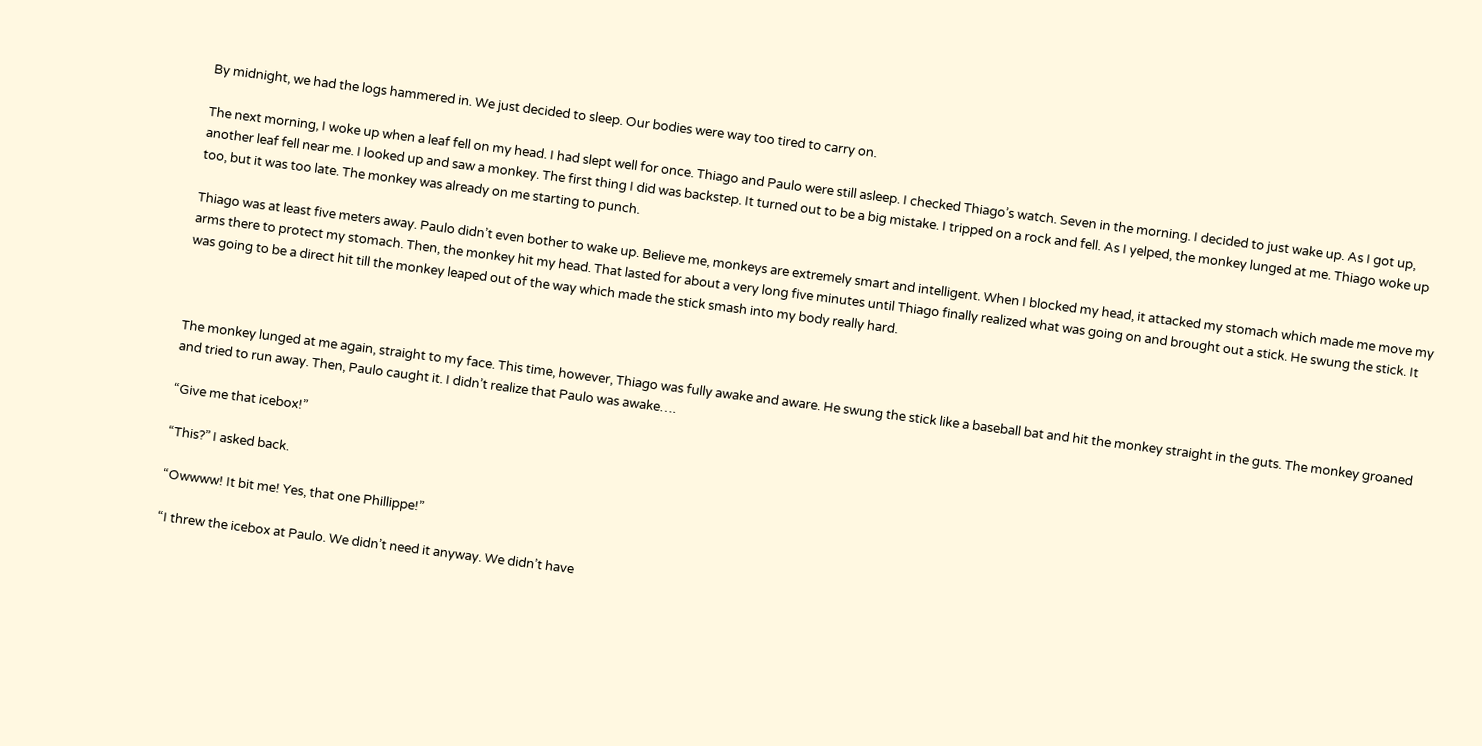By midnight, we had the logs hammered in. We just decided to sleep. Our bodies were way too tired to carry on.

The next morning, I woke up when a leaf fell on my head. I had slept well for once. Thiago and Paulo were still asleep. I checked Thiago’s watch. Seven in the morning. I decided to just wake up. As I got up, another leaf fell near me. I looked up and saw a monkey. The first thing I did was backstep. It turned out to be a big mistake. I tripped on a rock and fell. As I yelped, the monkey lunged at me. Thiago woke up too, but it was too late. The monkey was already on me starting to punch.

Thiago was at least five meters away. Paulo didn’t even bother to wake up. Believe me, monkeys are extremely smart and intelligent. When I blocked my head, it attacked my stomach which made me move my arms there to protect my stomach. Then, the monkey hit my head. That lasted for about a very long five minutes until Thiago finally realized what was going on and brought out a stick. He swung the stick. It was going to be a direct hit till the monkey leaped out of the way which made the stick smash into my body really hard.



The monkey lunged at me again, straight to my face. This time, however, Thiago was fully awake and aware. He swung the stick like a baseball bat and hit the monkey straight in the guts. The monkey groaned and tried to run away. Then, Paulo caught it. I didn’t realize that Paulo was awake….

“Give me that icebox!”

“This?” I asked back.

“Owwww! It bit me! Yes, that one Phillippe!”

“I threw the icebox at Paulo. We didn’t need it anyway. We didn’t have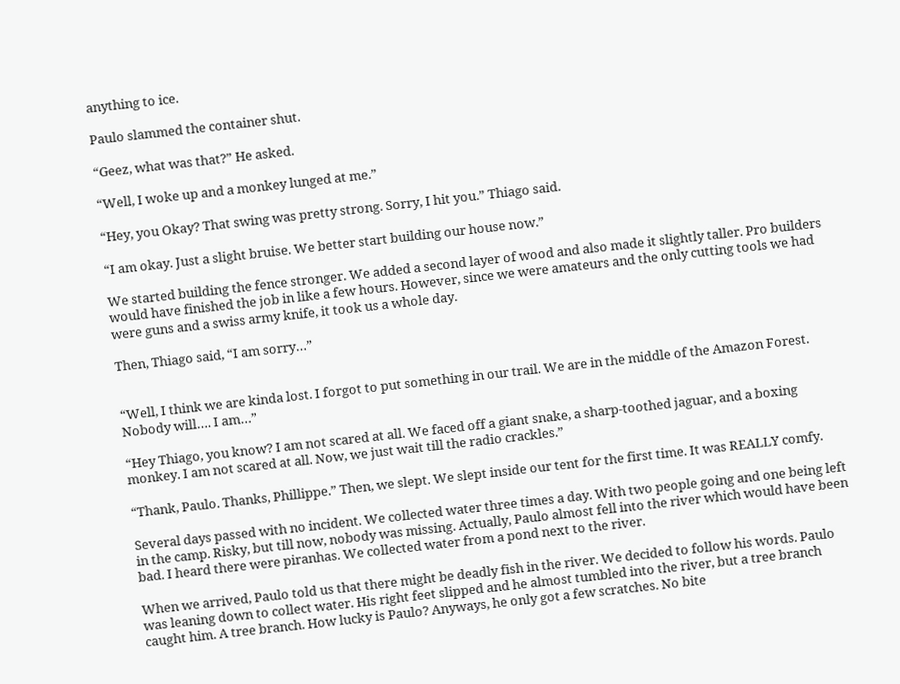anything to ice.

Paulo slammed the container shut.

“Geez, what was that?” He asked.

“Well, I woke up and a monkey lunged at me.”

“Hey, you Okay? That swing was pretty strong. Sorry, I hit you.” Thiago said.

“I am okay. Just a slight bruise. We better start building our house now.”

We started building the fence stronger. We added a second layer of wood and also made it slightly taller. Pro builders would have finished the job in like a few hours. However, since we were amateurs and the only cutting tools we had were guns and a swiss army knife, it took us a whole day.

Then, Thiago said, “I am sorry…”


“Well, I think we are kinda lost. I forgot to put something in our trail. We are in the middle of the Amazon Forest. Nobody will…. I am…”

“Hey Thiago, you know? I am not scared at all. We faced off a giant snake, a sharp-toothed jaguar, and a boxing monkey. I am not scared at all. Now, we just wait till the radio crackles.”

“Thank, Paulo. Thanks, Phillippe.” Then, we slept. We slept inside our tent for the first time. It was REALLY comfy.

Several days passed with no incident. We collected water three times a day. With two people going and one being left in the camp. Risky, but till now, nobody was missing. Actually, Paulo almost fell into the river which would have been bad. I heard there were piranhas. We collected water from a pond next to the river.

When we arrived, Paulo told us that there might be deadly fish in the river. We decided to follow his words. Paulo was leaning down to collect water. His right feet slipped and he almost tumbled into the river, but a tree branch caught him. A tree branch. How lucky is Paulo? Anyways, he only got a few scratches. No bite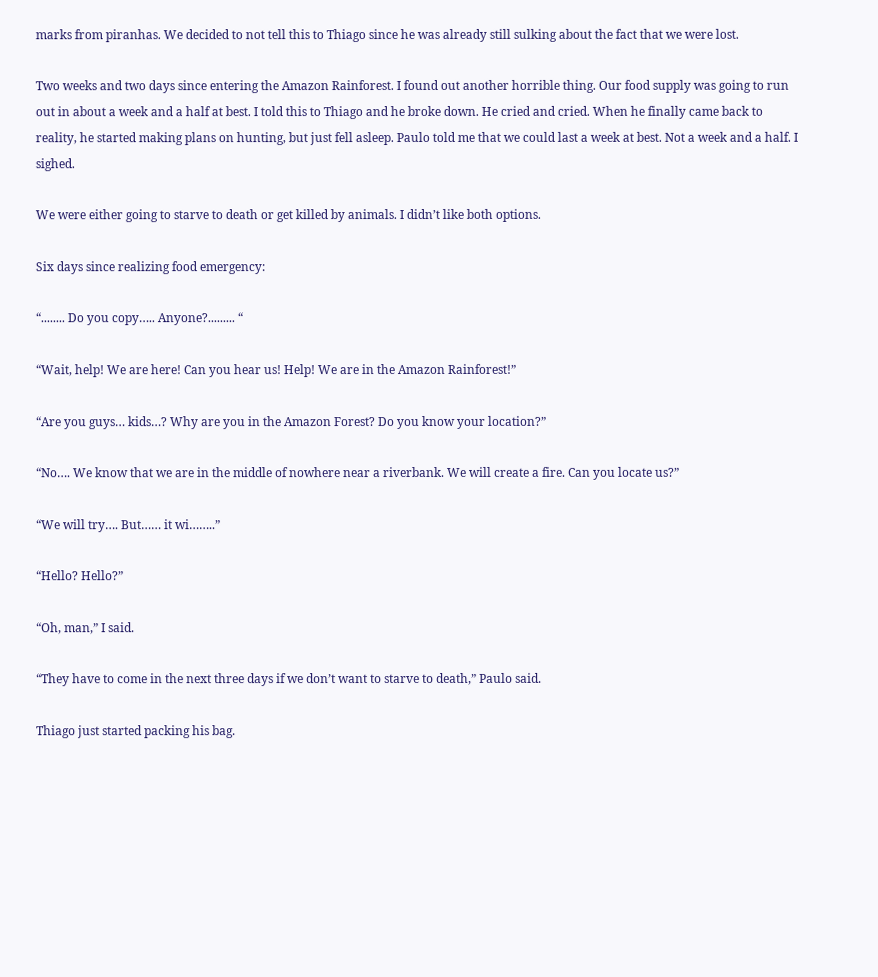marks from piranhas. We decided to not tell this to Thiago since he was already still sulking about the fact that we were lost.

Two weeks and two days since entering the Amazon Rainforest. I found out another horrible thing. Our food supply was going to run out in about a week and a half at best. I told this to Thiago and he broke down. He cried and cried. When he finally came back to reality, he started making plans on hunting, but just fell asleep. Paulo told me that we could last a week at best. Not a week and a half. I sighed.

We were either going to starve to death or get killed by animals. I didn’t like both options.

Six days since realizing food emergency:

“........ Do you copy….. Anyone?......... “

“Wait, help! We are here! Can you hear us! Help! We are in the Amazon Rainforest!”

“Are you guys… kids…? Why are you in the Amazon Forest? Do you know your location?”

“No…. We know that we are in the middle of nowhere near a riverbank. We will create a fire. Can you locate us?”

“We will try…. But…… it wi……..”

“Hello? Hello?”

“Oh, man,” I said.

“They have to come in the next three days if we don’t want to starve to death,” Paulo said.

Thiago just started packing his bag.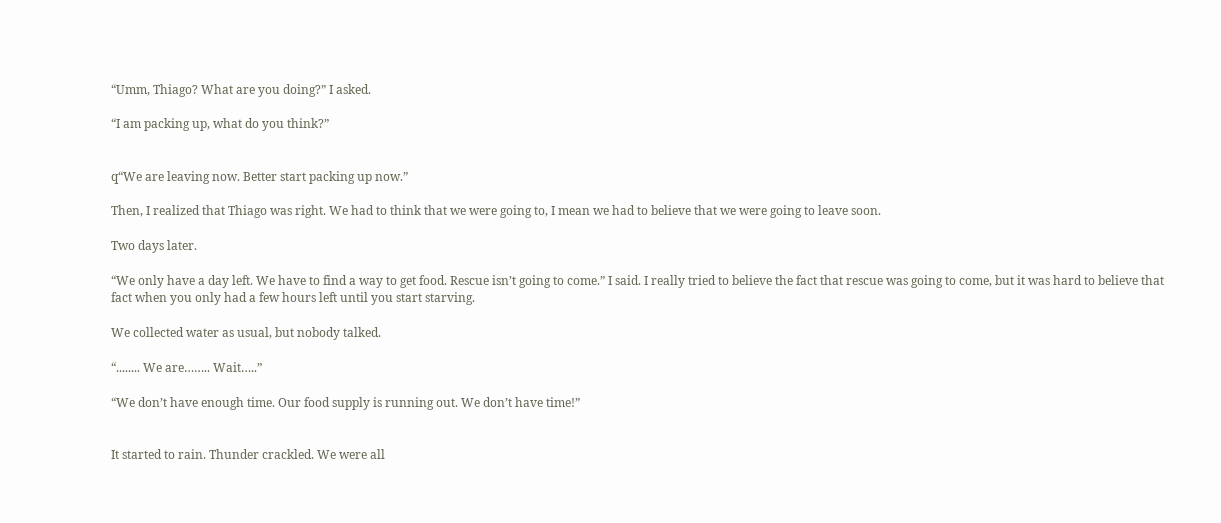“Umm, Thiago? What are you doing?” I asked.

“I am packing up, what do you think?”


q“We are leaving now. Better start packing up now.”

Then, I realized that Thiago was right. We had to think that we were going to, I mean we had to believe that we were going to leave soon.

Two days later.

“We only have a day left. We have to find a way to get food. Rescue isn’t going to come.” I said. I really tried to believe the fact that rescue was going to come, but it was hard to believe that fact when you only had a few hours left until you start starving.

We collected water as usual, but nobody talked.

“........ We are…….. Wait…..”

“We don’t have enough time. Our food supply is running out. We don’t have time!”


It started to rain. Thunder crackled. We were all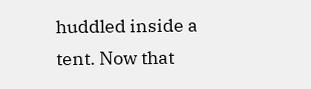huddled inside a tent. Now that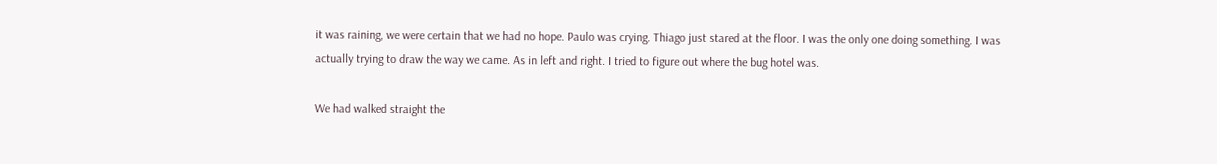it was raining, we were certain that we had no hope. Paulo was crying. Thiago just stared at the floor. I was the only one doing something. I was actually trying to draw the way we came. As in left and right. I tried to figure out where the bug hotel was.

We had walked straight the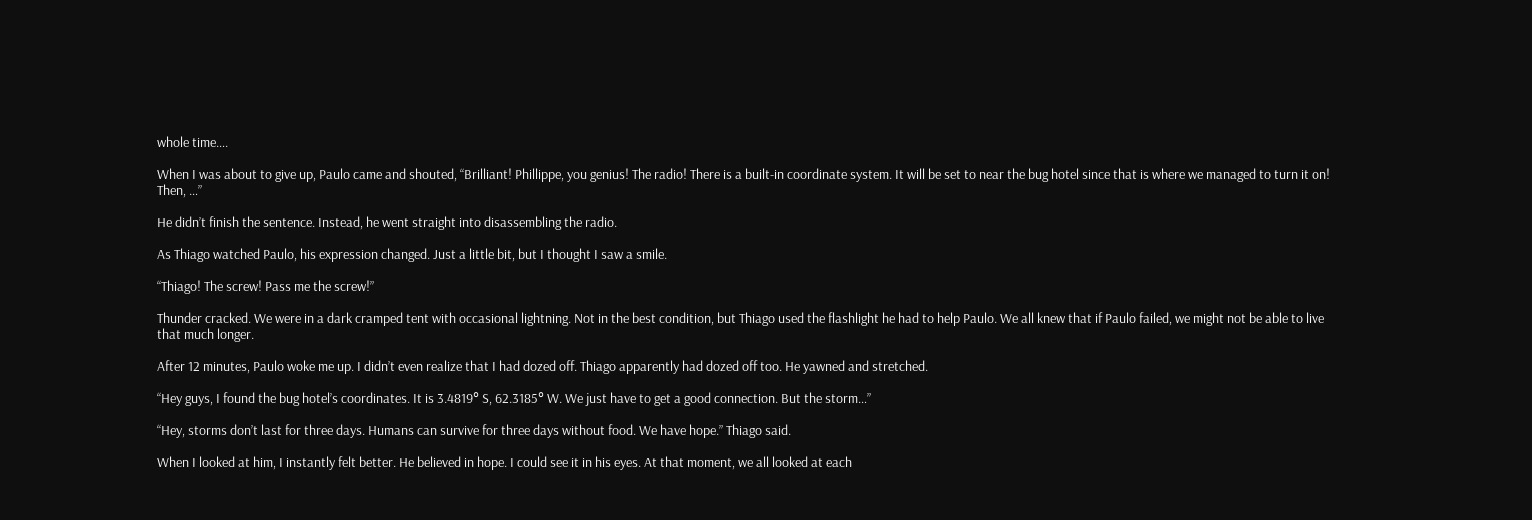whole time….

When I was about to give up, Paulo came and shouted, “Brilliant! Phillippe, you genius! The radio! There is a built-in coordinate system. It will be set to near the bug hotel since that is where we managed to turn it on! Then, …”

He didn’t finish the sentence. Instead, he went straight into disassembling the radio.

As Thiago watched Paulo, his expression changed. Just a little bit, but I thought I saw a smile.

“Thiago! The screw! Pass me the screw!”

Thunder cracked. We were in a dark cramped tent with occasional lightning. Not in the best condition, but Thiago used the flashlight he had to help Paulo. We all knew that if Paulo failed, we might not be able to live that much longer.

After 12 minutes, Paulo woke me up. I didn’t even realize that I had dozed off. Thiago apparently had dozed off too. He yawned and stretched.

“Hey guys, I found the bug hotel’s coordinates. It is 3.4819° S, 62.3185° W. We just have to get a good connection. But the storm…”

“Hey, storms don’t last for three days. Humans can survive for three days without food. We have hope.” Thiago said.

When I looked at him, I instantly felt better. He believed in hope. I could see it in his eyes. At that moment, we all looked at each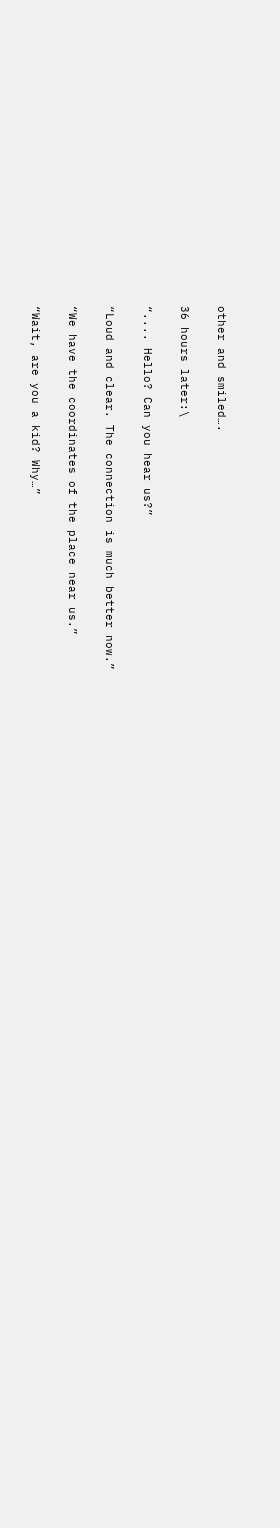other and smiled….

36 hours later:\

“.... Hello? Can you hear us?”

“Loud and clear. The connection is much better now.”

“We have the coordinates of the place near us.”

“Wait, are you a kid? Why…”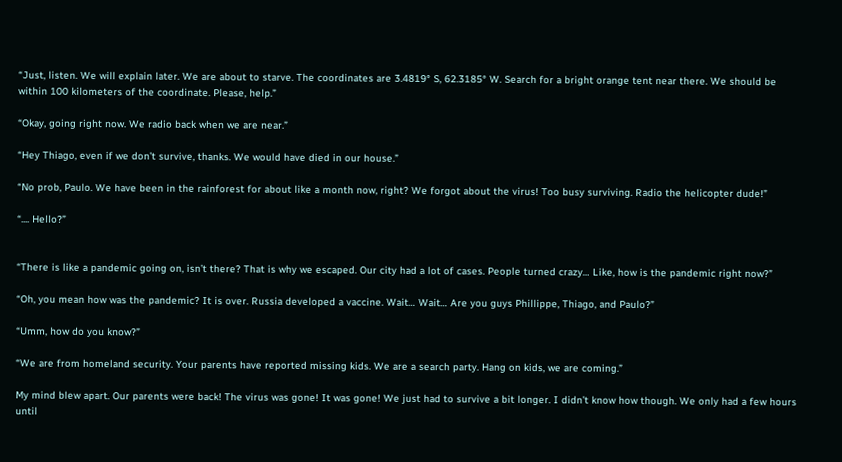“Just, listen. We will explain later. We are about to starve. The coordinates are 3.4819° S, 62.3185° W. Search for a bright orange tent near there. We should be within 100 kilometers of the coordinate. Please, help.”

“Okay, going right now. We radio back when we are near.”

“Hey Thiago, even if we don’t survive, thanks. We would have died in our house.”

“No prob, Paulo. We have been in the rainforest for about like a month now, right? We forgot about the virus! Too busy surviving. Radio the helicopter dude!”

“.... Hello?”


“There is like a pandemic going on, isn’t there? That is why we escaped. Our city had a lot of cases. People turned crazy… Like, how is the pandemic right now?”

“Oh, you mean how was the pandemic? It is over. Russia developed a vaccine. Wait… Wait… Are you guys Phillippe, Thiago, and Paulo?”

“Umm, how do you know?”

“We are from homeland security. Your parents have reported missing kids. We are a search party. Hang on kids, we are coming.”

My mind blew apart. Our parents were back! The virus was gone! It was gone! We just had to survive a bit longer. I didn’t know how though. We only had a few hours until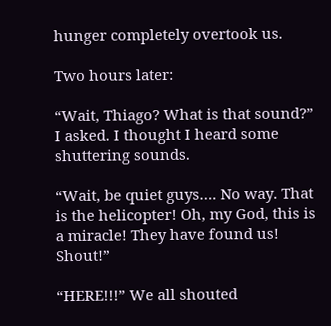hunger completely overtook us.

Two hours later:

“Wait, Thiago? What is that sound?” I asked. I thought I heard some shuttering sounds.

“Wait, be quiet guys…. No way. That is the helicopter! Oh, my God, this is a miracle! They have found us! Shout!”

“HERE!!!” We all shouted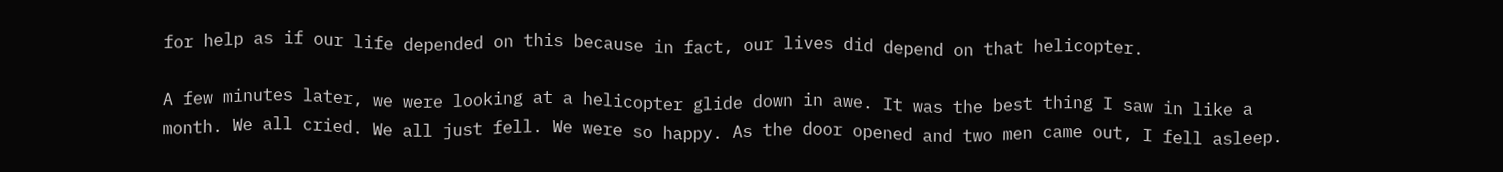for help as if our life depended on this because in fact, our lives did depend on that helicopter.

A few minutes later, we were looking at a helicopter glide down in awe. It was the best thing I saw in like a month. We all cried. We all just fell. We were so happy. As the door opened and two men came out, I fell asleep.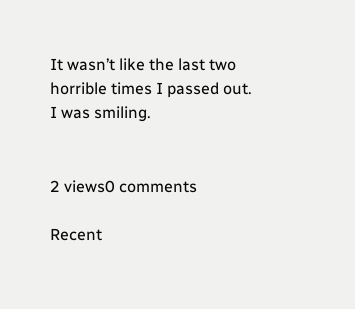It wasn’t like the last two horrible times I passed out. I was smiling.


2 views0 comments

Recent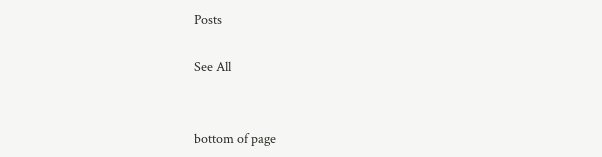Posts

See All


bottom of page